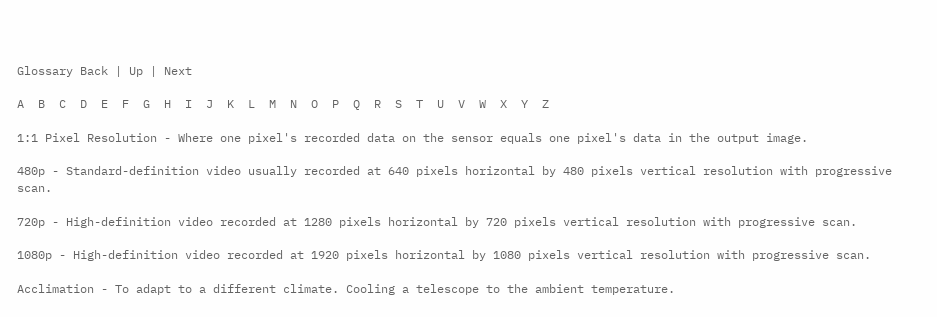Glossary Back | Up | Next

A  B  C  D  E  F  G  H  I  J  K  L  M  N  O  P  Q  R  S  T  U  V  W  X  Y  Z

1:1 Pixel Resolution - Where one pixel's recorded data on the sensor equals one pixel's data in the output image.

480p - Standard-definition video usually recorded at 640 pixels horizontal by 480 pixels vertical resolution with progressive scan.

720p - High-definition video recorded at 1280 pixels horizontal by 720 pixels vertical resolution with progressive scan.

1080p - High-definition video recorded at 1920 pixels horizontal by 1080 pixels vertical resolution with progressive scan.

Acclimation - To adapt to a different climate. Cooling a telescope to the ambient temperature.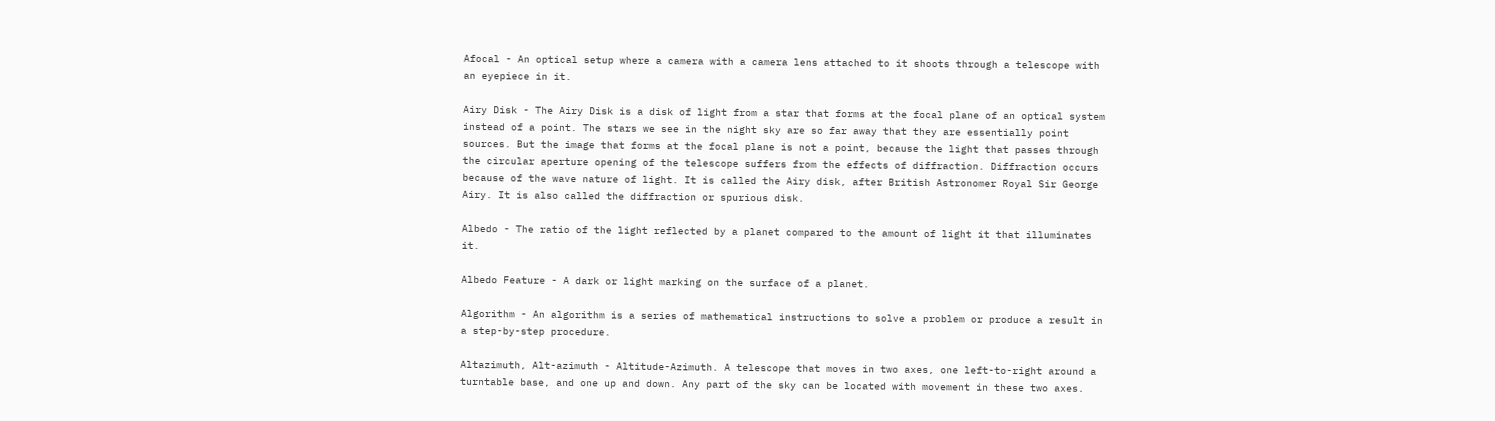Afocal - An optical setup where a camera with a camera lens attached to it shoots through a telescope with an eyepiece in it.

Airy Disk - The Airy Disk is a disk of light from a star that forms at the focal plane of an optical system instead of a point. The stars we see in the night sky are so far away that they are essentially point sources. But the image that forms at the focal plane is not a point, because the light that passes through the circular aperture opening of the telescope suffers from the effects of diffraction. Diffraction occurs because of the wave nature of light. It is called the Airy disk, after British Astronomer Royal Sir George Airy. It is also called the diffraction or spurious disk.

Albedo - The ratio of the light reflected by a planet compared to the amount of light it that illuminates it.

Albedo Feature - A dark or light marking on the surface of a planet.

Algorithm - An algorithm is a series of mathematical instructions to solve a problem or produce a result in a step-by-step procedure.

Altazimuth, Alt-azimuth - Altitude-Azimuth. A telescope that moves in two axes, one left-to-right around a turntable base, and one up and down. Any part of the sky can be located with movement in these two axes.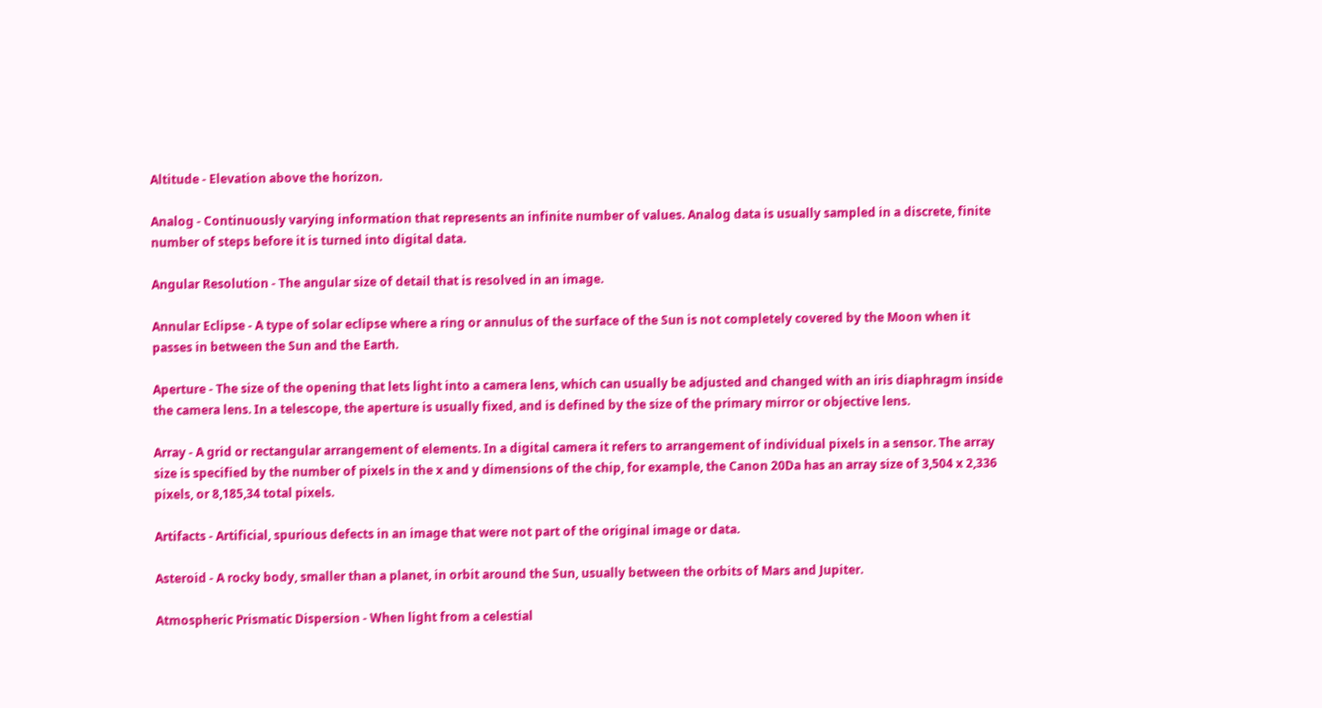Altitude - Elevation above the horizon.

Analog - Continuously varying information that represents an infinite number of values. Analog data is usually sampled in a discrete, finite number of steps before it is turned into digital data.

Angular Resolution - The angular size of detail that is resolved in an image.

Annular Eclipse - A type of solar eclipse where a ring or annulus of the surface of the Sun is not completely covered by the Moon when it passes in between the Sun and the Earth.

Aperture - The size of the opening that lets light into a camera lens, which can usually be adjusted and changed with an iris diaphragm inside the camera lens. In a telescope, the aperture is usually fixed, and is defined by the size of the primary mirror or objective lens.

Array - A grid or rectangular arrangement of elements. In a digital camera it refers to arrangement of individual pixels in a sensor. The array size is specified by the number of pixels in the x and y dimensions of the chip, for example, the Canon 20Da has an array size of 3,504 x 2,336 pixels, or 8,185,34 total pixels.

Artifacts - Artificial, spurious defects in an image that were not part of the original image or data.

Asteroid - A rocky body, smaller than a planet, in orbit around the Sun, usually between the orbits of Mars and Jupiter.

Atmospheric Prismatic Dispersion - When light from a celestial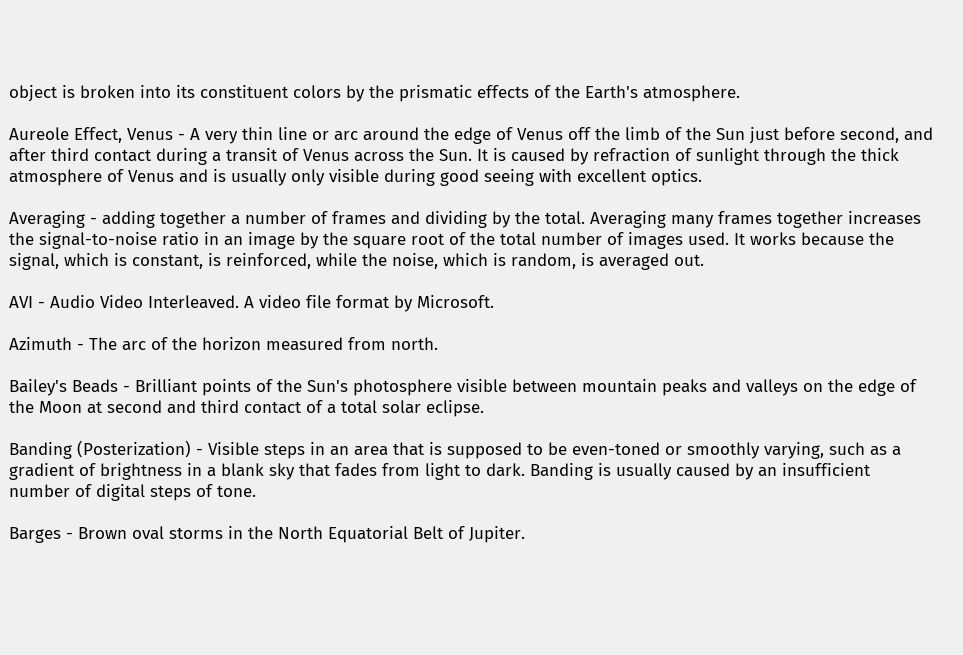object is broken into its constituent colors by the prismatic effects of the Earth's atmosphere.

Aureole Effect, Venus - A very thin line or arc around the edge of Venus off the limb of the Sun just before second, and after third contact during a transit of Venus across the Sun. It is caused by refraction of sunlight through the thick atmosphere of Venus and is usually only visible during good seeing with excellent optics.

Averaging - adding together a number of frames and dividing by the total. Averaging many frames together increases the signal-to-noise ratio in an image by the square root of the total number of images used. It works because the signal, which is constant, is reinforced, while the noise, which is random, is averaged out.

AVI - Audio Video Interleaved. A video file format by Microsoft.

Azimuth - The arc of the horizon measured from north.

Bailey's Beads - Brilliant points of the Sun's photosphere visible between mountain peaks and valleys on the edge of the Moon at second and third contact of a total solar eclipse.

Banding (Posterization) - Visible steps in an area that is supposed to be even-toned or smoothly varying, such as a gradient of brightness in a blank sky that fades from light to dark. Banding is usually caused by an insufficient number of digital steps of tone.

Barges - Brown oval storms in the North Equatorial Belt of Jupiter.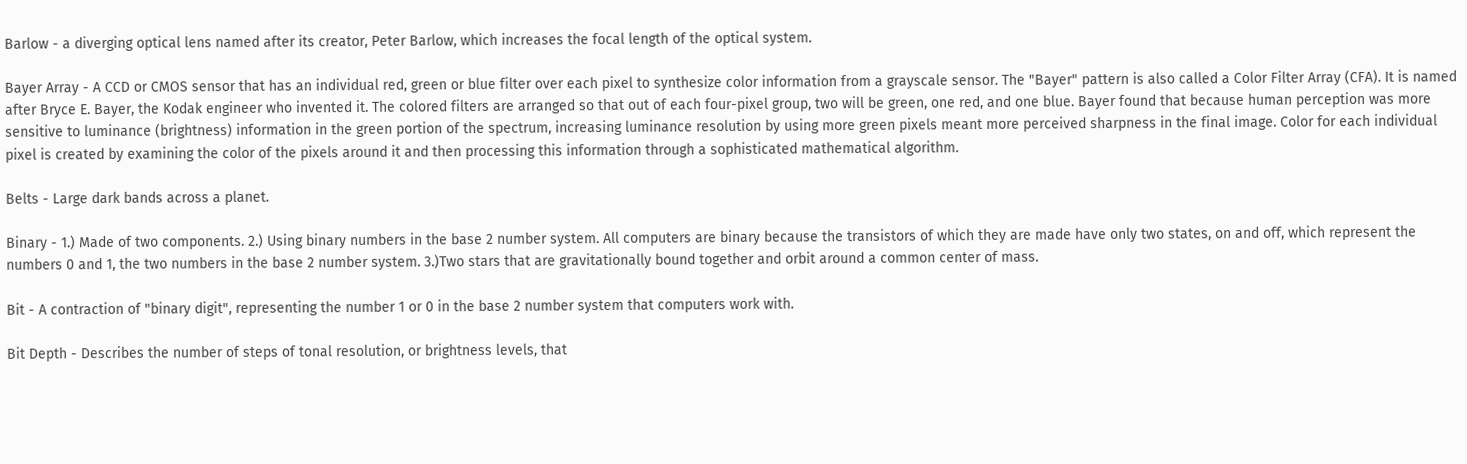Barlow - a diverging optical lens named after its creator, Peter Barlow, which increases the focal length of the optical system.

Bayer Array - A CCD or CMOS sensor that has an individual red, green or blue filter over each pixel to synthesize color information from a grayscale sensor. The "Bayer" pattern is also called a Color Filter Array (CFA). It is named after Bryce E. Bayer, the Kodak engineer who invented it. The colored filters are arranged so that out of each four-pixel group, two will be green, one red, and one blue. Bayer found that because human perception was more sensitive to luminance (brightness) information in the green portion of the spectrum, increasing luminance resolution by using more green pixels meant more perceived sharpness in the final image. Color for each individual pixel is created by examining the color of the pixels around it and then processing this information through a sophisticated mathematical algorithm.

Belts - Large dark bands across a planet.

Binary - 1.) Made of two components. 2.) Using binary numbers in the base 2 number system. All computers are binary because the transistors of which they are made have only two states, on and off, which represent the numbers 0 and 1, the two numbers in the base 2 number system. 3.)Two stars that are gravitationally bound together and orbit around a common center of mass.

Bit - A contraction of "binary digit", representing the number 1 or 0 in the base 2 number system that computers work with.

Bit Depth - Describes the number of steps of tonal resolution, or brightness levels, that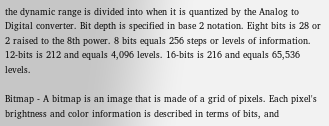the dynamic range is divided into when it is quantized by the Analog to Digital converter. Bit depth is specified in base 2 notation. Eight bits is 28 or 2 raised to the 8th power. 8 bits equals 256 steps or levels of information. 12-bits is 212 and equals 4,096 levels. 16-bits is 216 and equals 65,536 levels.

Bitmap - A bitmap is an image that is made of a grid of pixels. Each pixel's brightness and color information is described in terms of bits, and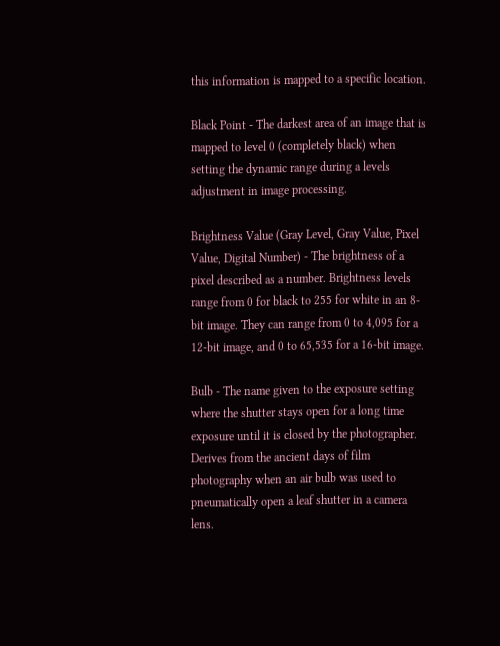this information is mapped to a specific location.

Black Point - The darkest area of an image that is mapped to level 0 (completely black) when setting the dynamic range during a levels adjustment in image processing.

Brightness Value (Gray Level, Gray Value, Pixel Value, Digital Number) - The brightness of a pixel described as a number. Brightness levels range from 0 for black to 255 for white in an 8-bit image. They can range from 0 to 4,095 for a 12-bit image, and 0 to 65,535 for a 16-bit image.

Bulb - The name given to the exposure setting where the shutter stays open for a long time exposure until it is closed by the photographer. Derives from the ancient days of film photography when an air bulb was used to pneumatically open a leaf shutter in a camera lens.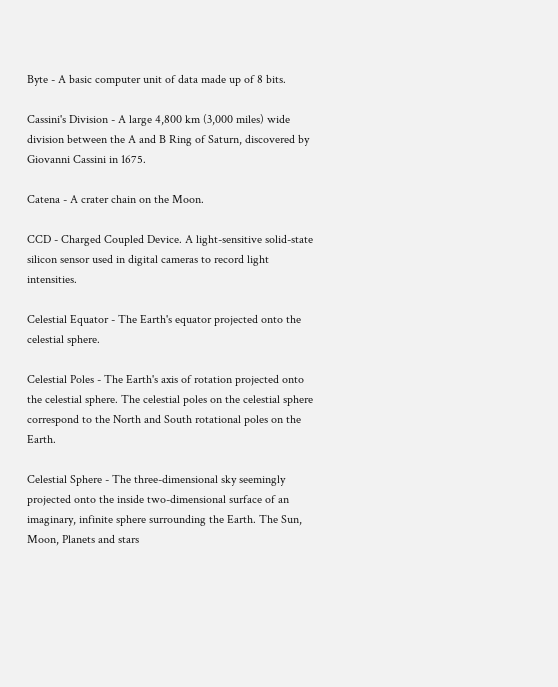Byte - A basic computer unit of data made up of 8 bits.

Cassini's Division - A large 4,800 km (3,000 miles) wide division between the A and B Ring of Saturn, discovered by Giovanni Cassini in 1675.

Catena - A crater chain on the Moon.

CCD - Charged Coupled Device. A light-sensitive solid-state silicon sensor used in digital cameras to record light intensities.

Celestial Equator - The Earth's equator projected onto the celestial sphere.

Celestial Poles - The Earth's axis of rotation projected onto the celestial sphere. The celestial poles on the celestial sphere correspond to the North and South rotational poles on the Earth.

Celestial Sphere - The three-dimensional sky seemingly projected onto the inside two-dimensional surface of an imaginary, infinite sphere surrounding the Earth. The Sun, Moon, Planets and stars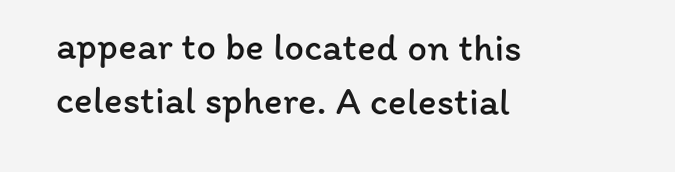appear to be located on this celestial sphere. A celestial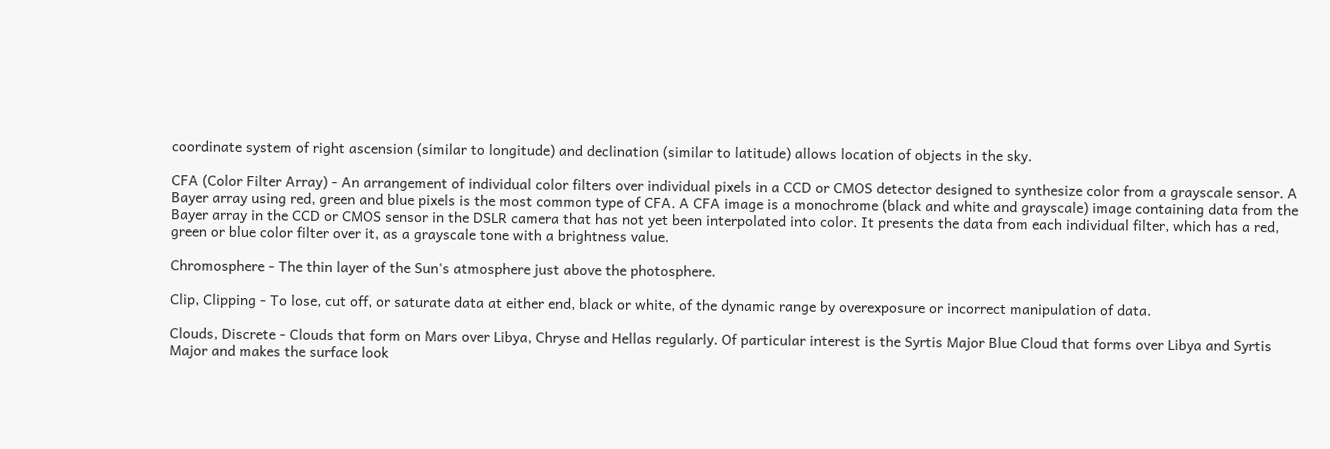coordinate system of right ascension (similar to longitude) and declination (similar to latitude) allows location of objects in the sky.

CFA (Color Filter Array) - An arrangement of individual color filters over individual pixels in a CCD or CMOS detector designed to synthesize color from a grayscale sensor. A Bayer array using red, green and blue pixels is the most common type of CFA. A CFA image is a monochrome (black and white and grayscale) image containing data from the Bayer array in the CCD or CMOS sensor in the DSLR camera that has not yet been interpolated into color. It presents the data from each individual filter, which has a red, green or blue color filter over it, as a grayscale tone with a brightness value.

Chromosphere - The thin layer of the Sun's atmosphere just above the photosphere.

Clip, Clipping - To lose, cut off, or saturate data at either end, black or white, of the dynamic range by overexposure or incorrect manipulation of data.

Clouds, Discrete - Clouds that form on Mars over Libya, Chryse and Hellas regularly. Of particular interest is the Syrtis Major Blue Cloud that forms over Libya and Syrtis Major and makes the surface look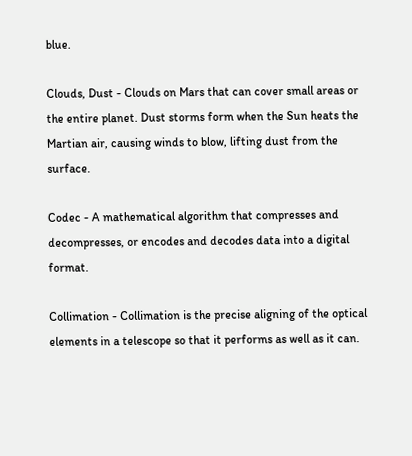blue.

Clouds, Dust - Clouds on Mars that can cover small areas or the entire planet. Dust storms form when the Sun heats the Martian air, causing winds to blow, lifting dust from the surface.

Codec - A mathematical algorithm that compresses and decompresses, or encodes and decodes data into a digital format.

Collimation - Collimation is the precise aligning of the optical elements in a telescope so that it performs as well as it can.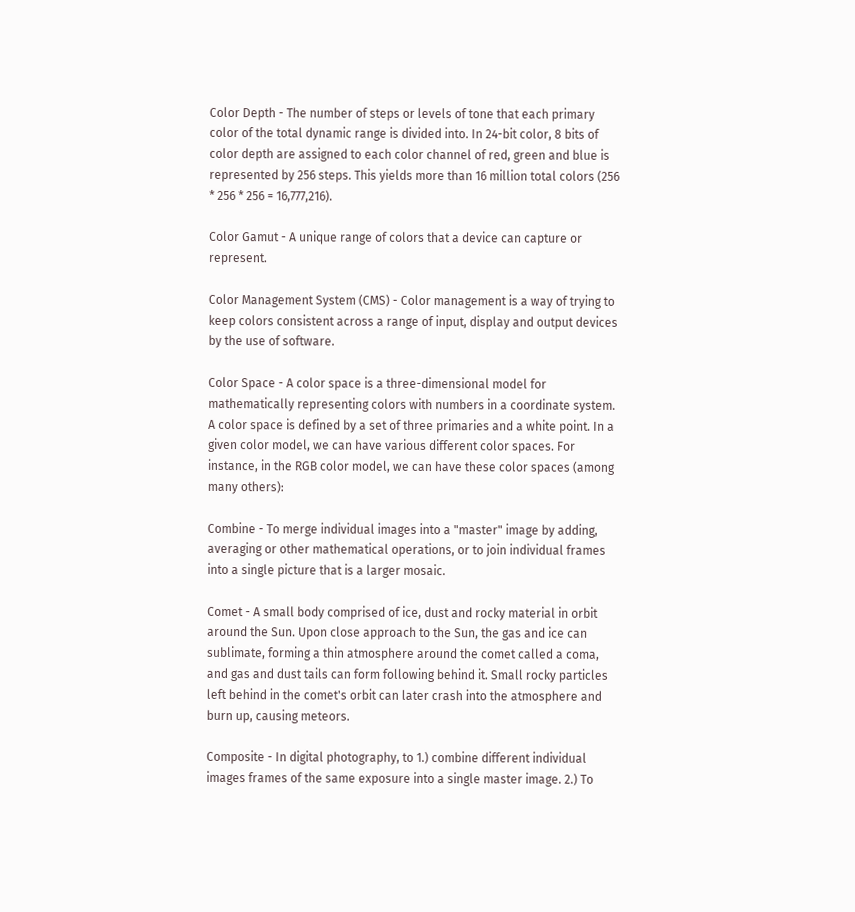Color Depth - The number of steps or levels of tone that each primary color of the total dynamic range is divided into. In 24-bit color, 8 bits of color depth are assigned to each color channel of red, green and blue is represented by 256 steps. This yields more than 16 million total colors (256 * 256 * 256 = 16,777,216).

Color Gamut - A unique range of colors that a device can capture or represent.

Color Management System (CMS) - Color management is a way of trying to keep colors consistent across a range of input, display and output devices by the use of software.

Color Space - A color space is a three-dimensional model for mathematically representing colors with numbers in a coordinate system. A color space is defined by a set of three primaries and a white point. In a given color model, we can have various different color spaces. For instance, in the RGB color model, we can have these color spaces (among many others):

Combine - To merge individual images into a "master" image by adding, averaging or other mathematical operations, or to join individual frames into a single picture that is a larger mosaic.

Comet - A small body comprised of ice, dust and rocky material in orbit around the Sun. Upon close approach to the Sun, the gas and ice can sublimate, forming a thin atmosphere around the comet called a coma, and gas and dust tails can form following behind it. Small rocky particles left behind in the comet's orbit can later crash into the atmosphere and burn up, causing meteors.

Composite - In digital photography, to 1.) combine different individual images frames of the same exposure into a single master image. 2.) To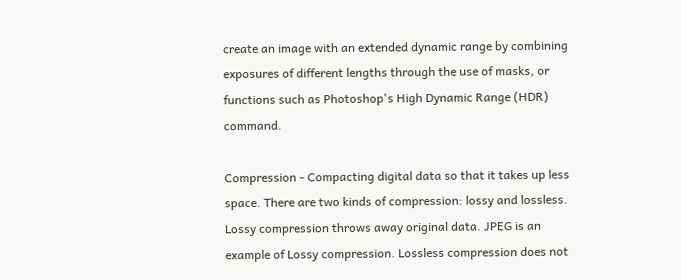create an image with an extended dynamic range by combining exposures of different lengths through the use of masks, or functions such as Photoshop's High Dynamic Range (HDR) command.

Compression - Compacting digital data so that it takes up less space. There are two kinds of compression: lossy and lossless. Lossy compression throws away original data. JPEG is an example of Lossy compression. Lossless compression does not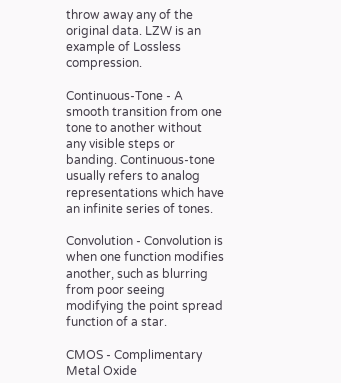throw away any of the original data. LZW is an example of Lossless compression.

Continuous-Tone - A smooth transition from one tone to another without any visible steps or banding. Continuous-tone usually refers to analog representations which have an infinite series of tones.

Convolution - Convolution is when one function modifies another, such as blurring from poor seeing modifying the point spread function of a star.

CMOS - Complimentary Metal Oxide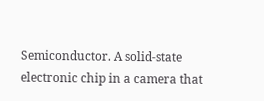Semiconductor. A solid-state electronic chip in a camera that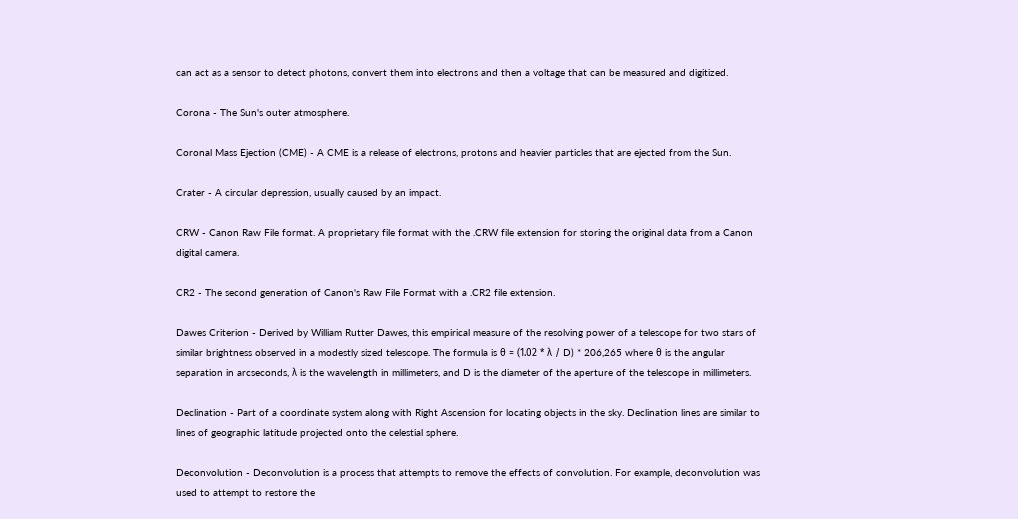can act as a sensor to detect photons, convert them into electrons and then a voltage that can be measured and digitized.

Corona - The Sun's outer atmosphere.

Coronal Mass Ejection (CME) - A CME is a release of electrons, protons and heavier particles that are ejected from the Sun.

Crater - A circular depression, usually caused by an impact.

CRW - Canon Raw File format. A proprietary file format with the .CRW file extension for storing the original data from a Canon digital camera.

CR2 - The second generation of Canon's Raw File Format with a .CR2 file extension.

Dawes Criterion - Derived by William Rutter Dawes, this empirical measure of the resolving power of a telescope for two stars of similar brightness observed in a modestly sized telescope. The formula is θ = (1.02 * λ / D) * 206,265 where θ is the angular separation in arcseconds, λ is the wavelength in millimeters, and D is the diameter of the aperture of the telescope in millimeters.

Declination - Part of a coordinate system along with Right Ascension for locating objects in the sky. Declination lines are similar to lines of geographic latitude projected onto the celestial sphere.

Deconvolution - Deconvolution is a process that attempts to remove the effects of convolution. For example, deconvolution was used to attempt to restore the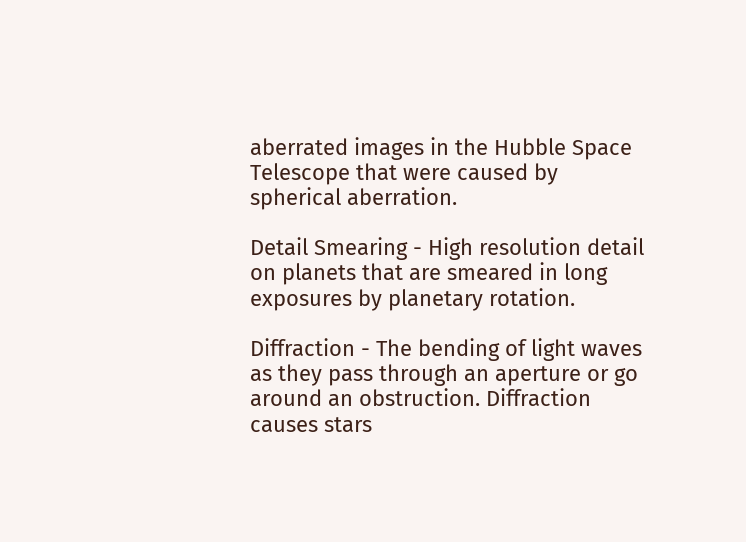aberrated images in the Hubble Space Telescope that were caused by spherical aberration.

Detail Smearing - High resolution detail on planets that are smeared in long exposures by planetary rotation.

Diffraction - The bending of light waves as they pass through an aperture or go around an obstruction. Diffraction causes stars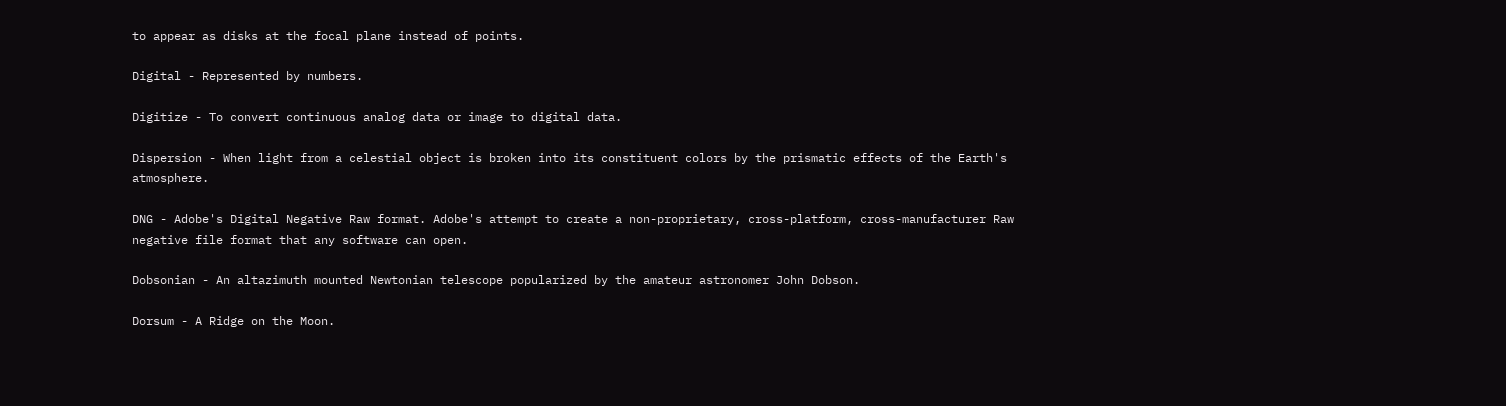to appear as disks at the focal plane instead of points.

Digital - Represented by numbers.

Digitize - To convert continuous analog data or image to digital data.

Dispersion - When light from a celestial object is broken into its constituent colors by the prismatic effects of the Earth's atmosphere.

DNG - Adobe's Digital Negative Raw format. Adobe's attempt to create a non-proprietary, cross-platform, cross-manufacturer Raw negative file format that any software can open.

Dobsonian - An altazimuth mounted Newtonian telescope popularized by the amateur astronomer John Dobson.

Dorsum - A Ridge on the Moon.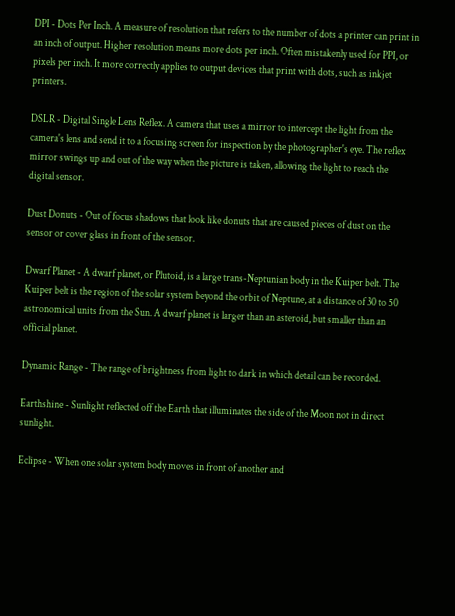DPI - Dots Per Inch. A measure of resolution that refers to the number of dots a printer can print in an inch of output. Higher resolution means more dots per inch. Often mistakenly used for PPI, or pixels per inch. It more correctly applies to output devices that print with dots, such as inkjet printers.

DSLR - Digital Single Lens Reflex. A camera that uses a mirror to intercept the light from the camera's lens and send it to a focusing screen for inspection by the photographer's eye. The reflex mirror swings up and out of the way when the picture is taken, allowing the light to reach the digital sensor.

Dust Donuts - Out of focus shadows that look like donuts that are caused pieces of dust on the sensor or cover glass in front of the sensor.

Dwarf Planet - A dwarf planet, or Plutoid, is a large trans-Neptunian body in the Kuiper belt. The Kuiper belt is the region of the solar system beyond the orbit of Neptune, at a distance of 30 to 50 astronomical units from the Sun. A dwarf planet is larger than an asteroid, but smaller than an official planet.

Dynamic Range - The range of brightness from light to dark in which detail can be recorded.

Earthshine - Sunlight reflected off the Earth that illuminates the side of the Moon not in direct sunlight.

Eclipse - When one solar system body moves in front of another and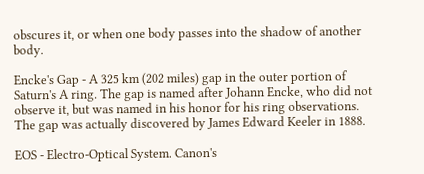obscures it, or when one body passes into the shadow of another body.

Encke's Gap - A 325 km (202 miles) gap in the outer portion of Saturn's A ring. The gap is named after Johann Encke, who did not observe it, but was named in his honor for his ring observations. The gap was actually discovered by James Edward Keeler in 1888.

EOS - Electro-Optical System. Canon's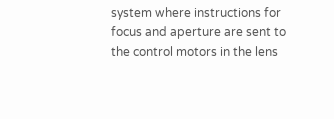system where instructions for focus and aperture are sent to the control motors in the lens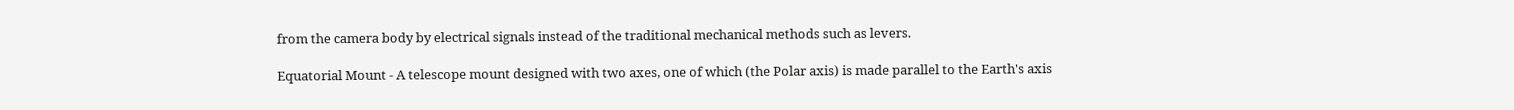from the camera body by electrical signals instead of the traditional mechanical methods such as levers.

Equatorial Mount - A telescope mount designed with two axes, one of which (the Polar axis) is made parallel to the Earth's axis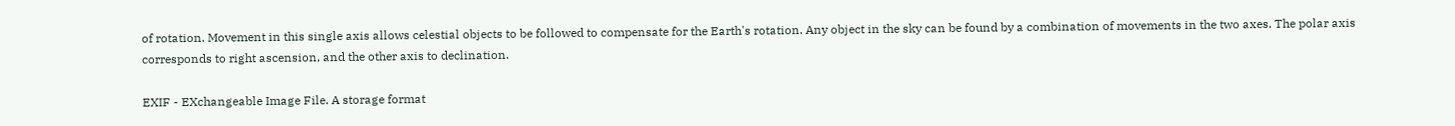of rotation. Movement in this single axis allows celestial objects to be followed to compensate for the Earth's rotation. Any object in the sky can be found by a combination of movements in the two axes. The polar axis corresponds to right ascension, and the other axis to declination.

EXIF - EXchangeable Image File. A storage format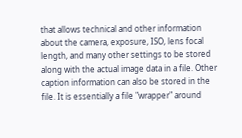that allows technical and other information about the camera, exposure, ISO, lens focal length, and many other settings to be stored along with the actual image data in a file. Other caption information can also be stored in the file. It is essentially a file "wrapper" around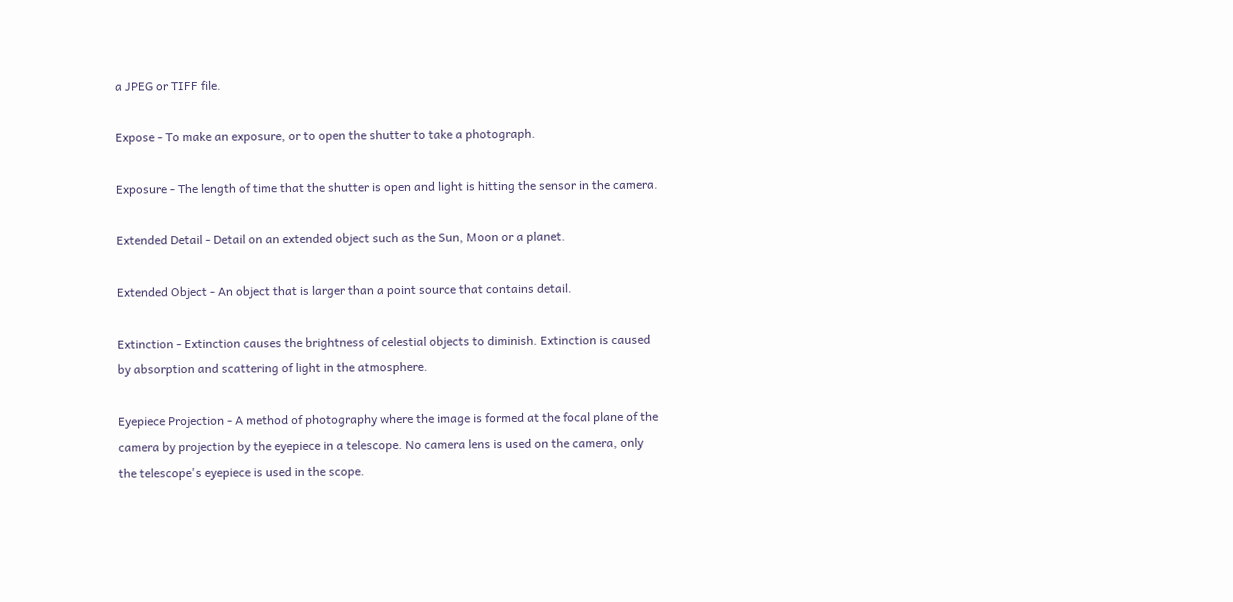a JPEG or TIFF file.

Expose - To make an exposure, or to open the shutter to take a photograph.

Exposure - The length of time that the shutter is open and light is hitting the sensor in the camera.

Extended Detail - Detail on an extended object such as the Sun, Moon or a planet.

Extended Object - An object that is larger than a point source that contains detail.

Extinction - Extinction causes the brightness of celestial objects to diminish. Extinction is caused by absorption and scattering of light in the atmosphere.

Eyepiece Projection - A method of photography where the image is formed at the focal plane of the camera by projection by the eyepiece in a telescope. No camera lens is used on the camera, only the telescope's eyepiece is used in the scope.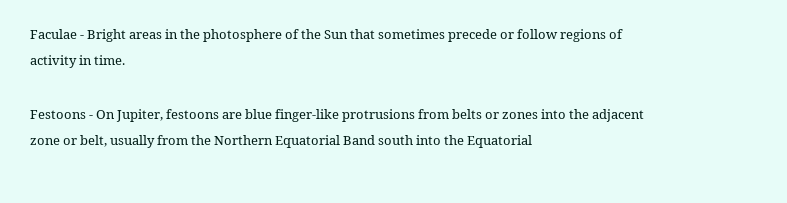Faculae - Bright areas in the photosphere of the Sun that sometimes precede or follow regions of activity in time.

Festoons - On Jupiter, festoons are blue finger-like protrusions from belts or zones into the adjacent zone or belt, usually from the Northern Equatorial Band south into the Equatorial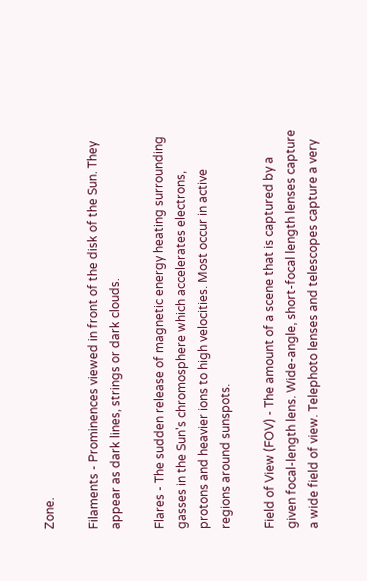Zone.

Filaments - Prominences viewed in front of the disk of the Sun. They appear as dark lines, strings or dark clouds.

Flares - The sudden release of magnetic energy heating surrounding gasses in the Sun's chromosphere which accelerates electrons, protons and heavier ions to high velocities. Most occur in active regions around sunspots.

Field of View (FOV) - The amount of a scene that is captured by a given focal-length lens. Wide-angle, short-focal length lenses capture a wide field of view. Telephoto lenses and telescopes capture a very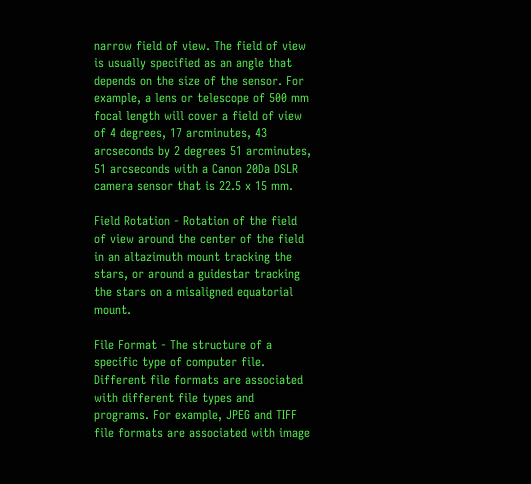narrow field of view. The field of view is usually specified as an angle that depends on the size of the sensor. For example, a lens or telescope of 500 mm focal length will cover a field of view of 4 degrees, 17 arcminutes, 43 arcseconds by 2 degrees 51 arcminutes, 51 arcseconds with a Canon 20Da DSLR camera sensor that is 22.5 x 15 mm.

Field Rotation - Rotation of the field of view around the center of the field in an altazimuth mount tracking the stars, or around a guidestar tracking the stars on a misaligned equatorial mount.

File Format - The structure of a specific type of computer file. Different file formats are associated with different file types and programs. For example, JPEG and TIFF file formats are associated with image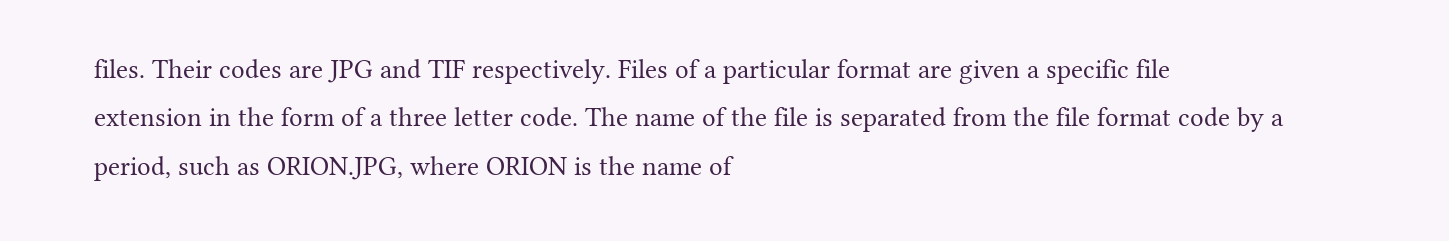files. Their codes are JPG and TIF respectively. Files of a particular format are given a specific file extension in the form of a three letter code. The name of the file is separated from the file format code by a period, such as ORION.JPG, where ORION is the name of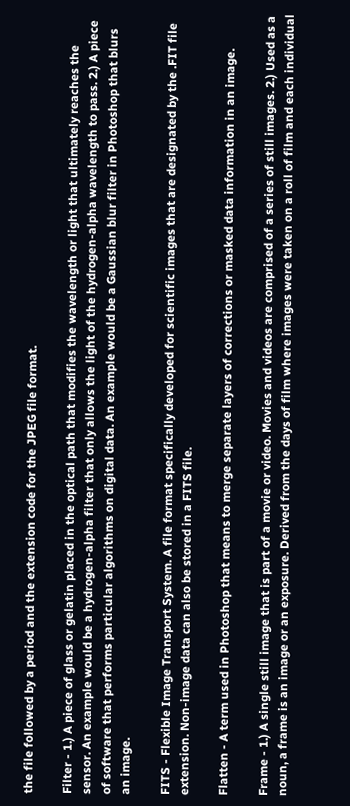the file followed by a period and the extension code for the JPEG file format.

Filter - 1.) A piece of glass or gelatin placed in the optical path that modifies the wavelength or light that ultimately reaches the sensor. An example would be a hydrogen-alpha filter that only allows the light of the hydrogen-alpha wavelength to pass. 2.) A piece of software that performs particular algorithms on digital data. An example would be a Gaussian blur filter in Photoshop that blurs an image.

FITS - Flexible Image Transport System. A file format specifically developed for scientific images that are designated by the .FIT file extension. Non-image data can also be stored in a FITS file.

Flatten - A term used in Photoshop that means to merge separate layers of corrections or masked data information in an image.

Frame - 1.) A single still image that is part of a movie or video. Movies and videos are comprised of a series of still images. 2.) Used as a noun, a frame is an image or an exposure. Derived from the days of film where images were taken on a roll of film and each individual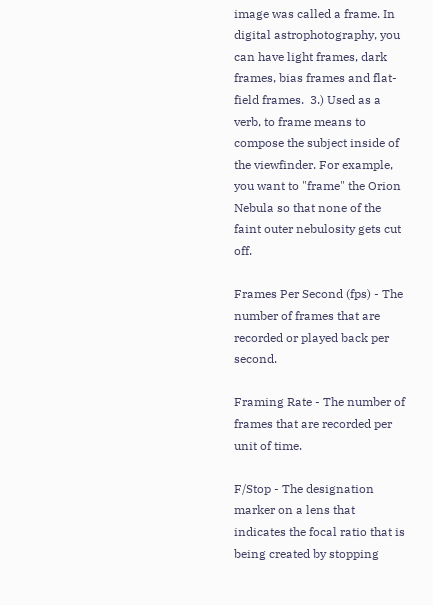image was called a frame. In digital astrophotography, you can have light frames, dark frames, bias frames and flat-field frames.  3.) Used as a verb, to frame means to compose the subject inside of the viewfinder. For example, you want to "frame" the Orion Nebula so that none of the faint outer nebulosity gets cut off.

Frames Per Second (fps) - The number of frames that are recorded or played back per second.

Framing Rate - The number of frames that are recorded per unit of time.

F/Stop - The designation marker on a lens that indicates the focal ratio that is being created by stopping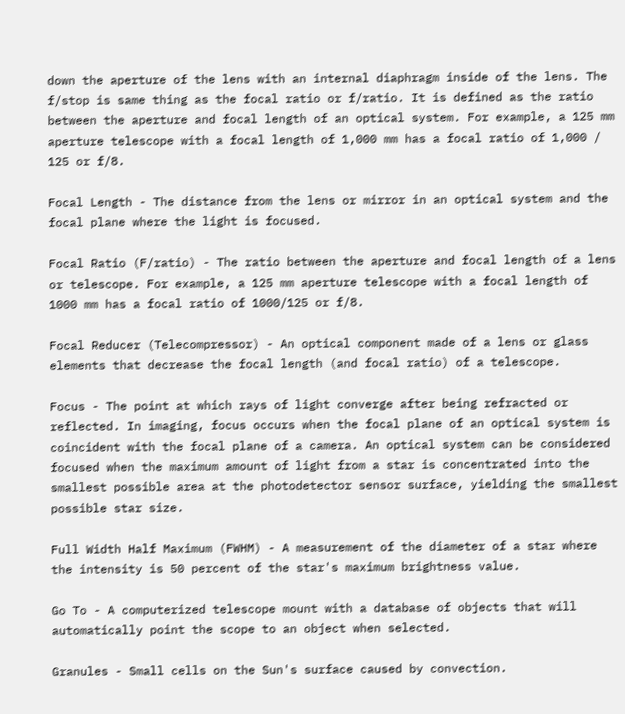down the aperture of the lens with an internal diaphragm inside of the lens. The f/stop is same thing as the focal ratio or f/ratio. It is defined as the ratio between the aperture and focal length of an optical system. For example, a 125 mm aperture telescope with a focal length of 1,000 mm has a focal ratio of 1,000 / 125 or f/8.

Focal Length - The distance from the lens or mirror in an optical system and the focal plane where the light is focused.

Focal Ratio (F/ratio) - The ratio between the aperture and focal length of a lens or telescope. For example, a 125 mm aperture telescope with a focal length of 1000 mm has a focal ratio of 1000/125 or f/8.

Focal Reducer (Telecompressor) - An optical component made of a lens or glass elements that decrease the focal length (and focal ratio) of a telescope.

Focus - The point at which rays of light converge after being refracted or reflected. In imaging, focus occurs when the focal plane of an optical system is coincident with the focal plane of a camera. An optical system can be considered focused when the maximum amount of light from a star is concentrated into the smallest possible area at the photodetector sensor surface, yielding the smallest possible star size.

Full Width Half Maximum (FWHM) - A measurement of the diameter of a star where the intensity is 50 percent of the star's maximum brightness value.

Go To - A computerized telescope mount with a database of objects that will automatically point the scope to an object when selected.

Granules - Small cells on the Sun's surface caused by convection.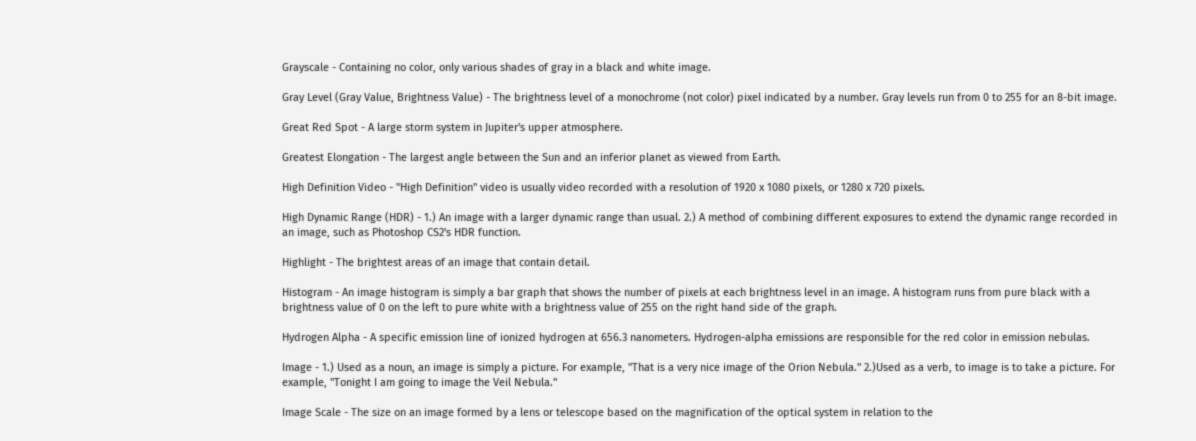Grayscale - Containing no color, only various shades of gray in a black and white image.

Gray Level (Gray Value, Brightness Value) - The brightness level of a monochrome (not color) pixel indicated by a number. Gray levels run from 0 to 255 for an 8-bit image.

Great Red Spot - A large storm system in Jupiter's upper atmosphere.

Greatest Elongation - The largest angle between the Sun and an inferior planet as viewed from Earth.

High Definition Video - "High Definition" video is usually video recorded with a resolution of 1920 x 1080 pixels, or 1280 x 720 pixels.

High Dynamic Range (HDR) - 1.) An image with a larger dynamic range than usual. 2.) A method of combining different exposures to extend the dynamic range recorded in an image, such as Photoshop CS2's HDR function.

Highlight - The brightest areas of an image that contain detail.

Histogram - An image histogram is simply a bar graph that shows the number of pixels at each brightness level in an image. A histogram runs from pure black with a brightness value of 0 on the left to pure white with a brightness value of 255 on the right hand side of the graph.

Hydrogen Alpha - A specific emission line of ionized hydrogen at 656.3 nanometers. Hydrogen-alpha emissions are responsible for the red color in emission nebulas.

Image - 1.) Used as a noun, an image is simply a picture. For example, "That is a very nice image of the Orion Nebula." 2.)Used as a verb, to image is to take a picture. For example, "Tonight I am going to image the Veil Nebula."

Image Scale - The size on an image formed by a lens or telescope based on the magnification of the optical system in relation to the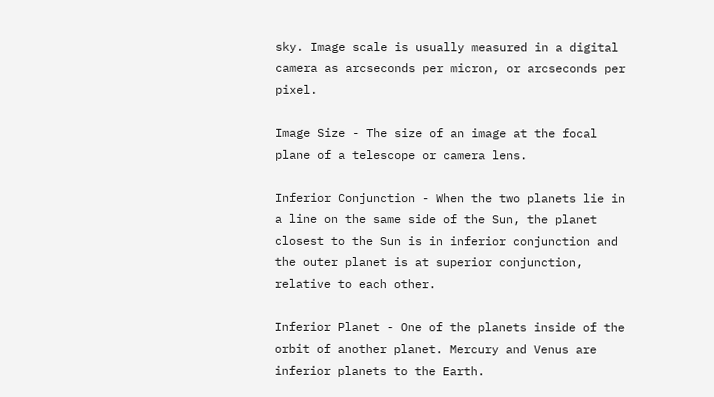sky. Image scale is usually measured in a digital camera as arcseconds per micron, or arcseconds per pixel.

Image Size - The size of an image at the focal plane of a telescope or camera lens.

Inferior Conjunction - When the two planets lie in a line on the same side of the Sun, the planet closest to the Sun is in inferior conjunction and the outer planet is at superior conjunction, relative to each other.

Inferior Planet - One of the planets inside of the orbit of another planet. Mercury and Venus are inferior planets to the Earth.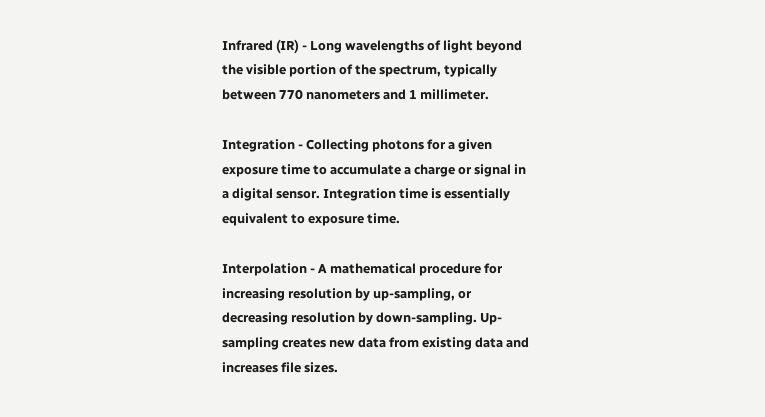Infrared (IR) - Long wavelengths of light beyond the visible portion of the spectrum, typically between 770 nanometers and 1 millimeter.

Integration - Collecting photons for a given exposure time to accumulate a charge or signal in a digital sensor. Integration time is essentially equivalent to exposure time.

Interpolation - A mathematical procedure for increasing resolution by up-sampling, or decreasing resolution by down-sampling. Up-sampling creates new data from existing data and increases file sizes.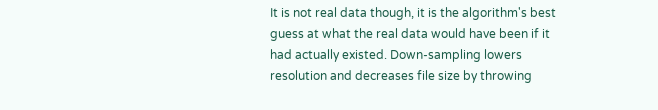It is not real data though, it is the algorithm's best guess at what the real data would have been if it had actually existed. Down-sampling lowers resolution and decreases file size by throwing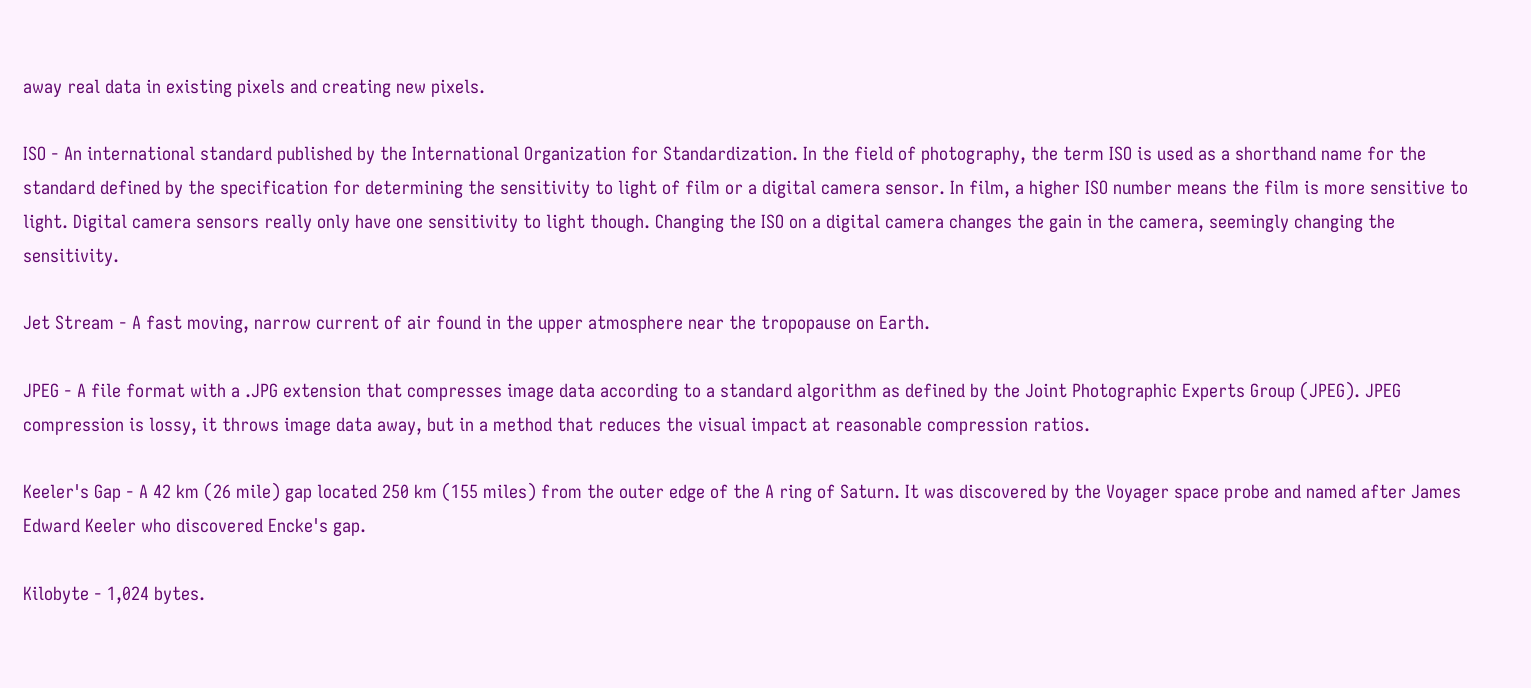away real data in existing pixels and creating new pixels.

ISO - An international standard published by the International Organization for Standardization. In the field of photography, the term ISO is used as a shorthand name for the standard defined by the specification for determining the sensitivity to light of film or a digital camera sensor. In film, a higher ISO number means the film is more sensitive to light. Digital camera sensors really only have one sensitivity to light though. Changing the ISO on a digital camera changes the gain in the camera, seemingly changing the sensitivity.

Jet Stream - A fast moving, narrow current of air found in the upper atmosphere near the tropopause on Earth.

JPEG - A file format with a .JPG extension that compresses image data according to a standard algorithm as defined by the Joint Photographic Experts Group (JPEG). JPEG compression is lossy, it throws image data away, but in a method that reduces the visual impact at reasonable compression ratios.

Keeler's Gap - A 42 km (26 mile) gap located 250 km (155 miles) from the outer edge of the A ring of Saturn. It was discovered by the Voyager space probe and named after James Edward Keeler who discovered Encke's gap.

Kilobyte - 1,024 bytes.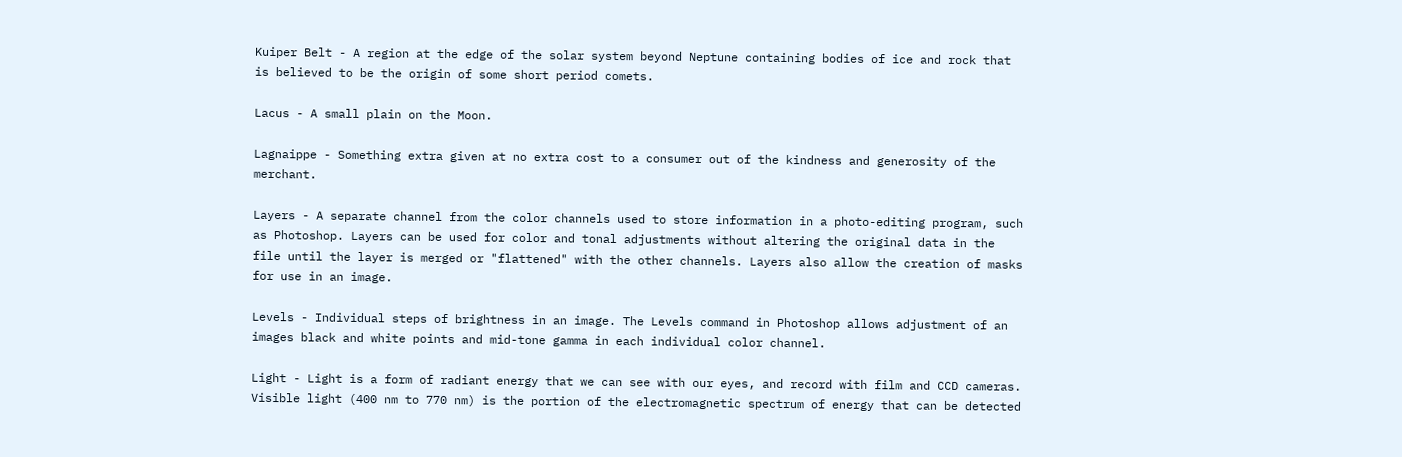Kuiper Belt - A region at the edge of the solar system beyond Neptune containing bodies of ice and rock that is believed to be the origin of some short period comets.

Lacus - A small plain on the Moon.

Lagnaippe - Something extra given at no extra cost to a consumer out of the kindness and generosity of the merchant.

Layers - A separate channel from the color channels used to store information in a photo-editing program, such as Photoshop. Layers can be used for color and tonal adjustments without altering the original data in the file until the layer is merged or "flattened" with the other channels. Layers also allow the creation of masks for use in an image.

Levels - Individual steps of brightness in an image. The Levels command in Photoshop allows adjustment of an images black and white points and mid-tone gamma in each individual color channel.

Light - Light is a form of radiant energy that we can see with our eyes, and record with film and CCD cameras. Visible light (400 nm to 770 nm) is the portion of the electromagnetic spectrum of energy that can be detected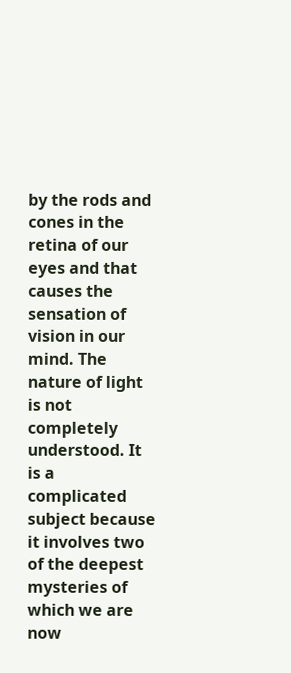by the rods and cones in the retina of our eyes and that causes the sensation of vision in our mind. The nature of light is not completely understood. It is a complicated subject because it involves two of the deepest mysteries of which we are now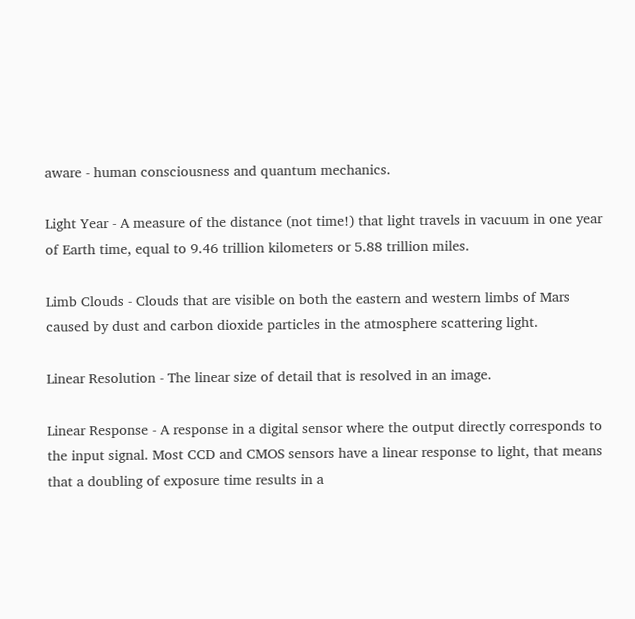aware - human consciousness and quantum mechanics.

Light Year - A measure of the distance (not time!) that light travels in vacuum in one year of Earth time, equal to 9.46 trillion kilometers or 5.88 trillion miles.

Limb Clouds - Clouds that are visible on both the eastern and western limbs of Mars caused by dust and carbon dioxide particles in the atmosphere scattering light.

Linear Resolution - The linear size of detail that is resolved in an image.

Linear Response - A response in a digital sensor where the output directly corresponds to the input signal. Most CCD and CMOS sensors have a linear response to light, that means that a doubling of exposure time results in a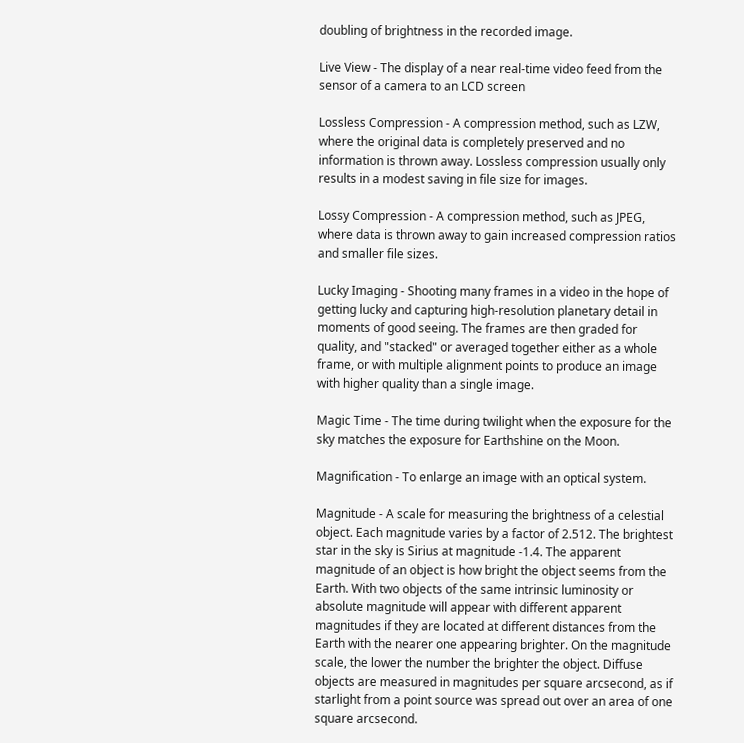doubling of brightness in the recorded image.

Live View - The display of a near real-time video feed from the sensor of a camera to an LCD screen

Lossless Compression - A compression method, such as LZW, where the original data is completely preserved and no information is thrown away. Lossless compression usually only results in a modest saving in file size for images.

Lossy Compression - A compression method, such as JPEG, where data is thrown away to gain increased compression ratios and smaller file sizes.

Lucky Imaging - Shooting many frames in a video in the hope of getting lucky and capturing high-resolution planetary detail in moments of good seeing. The frames are then graded for quality, and "stacked" or averaged together either as a whole frame, or with multiple alignment points to produce an image with higher quality than a single image.

Magic Time - The time during twilight when the exposure for the sky matches the exposure for Earthshine on the Moon.

Magnification - To enlarge an image with an optical system.

Magnitude - A scale for measuring the brightness of a celestial object. Each magnitude varies by a factor of 2.512. The brightest star in the sky is Sirius at magnitude -1.4. The apparent magnitude of an object is how bright the object seems from the Earth. With two objects of the same intrinsic luminosity or absolute magnitude will appear with different apparent magnitudes if they are located at different distances from the Earth with the nearer one appearing brighter. On the magnitude scale, the lower the number the brighter the object. Diffuse objects are measured in magnitudes per square arcsecond, as if starlight from a point source was spread out over an area of one square arcsecond.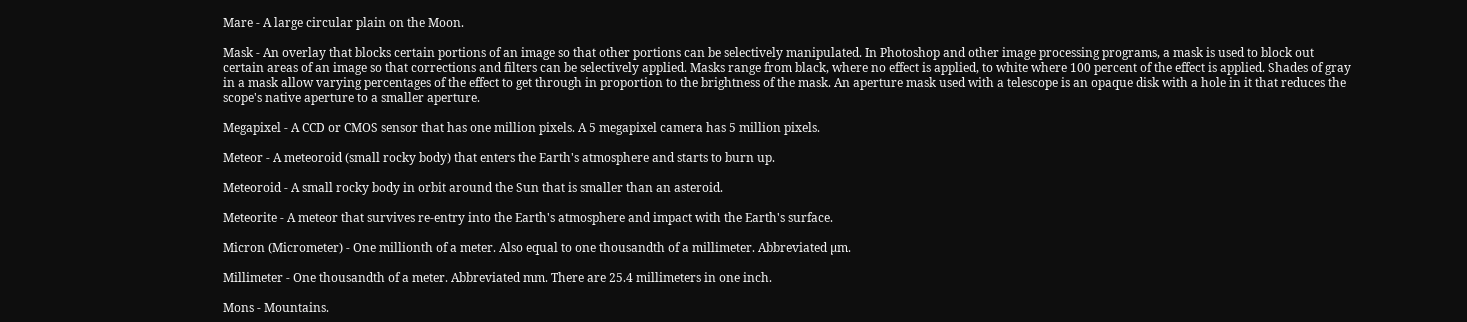Mare - A large circular plain on the Moon.

Mask - An overlay that blocks certain portions of an image so that other portions can be selectively manipulated. In Photoshop and other image processing programs, a mask is used to block out certain areas of an image so that corrections and filters can be selectively applied. Masks range from black, where no effect is applied, to white where 100 percent of the effect is applied. Shades of gray in a mask allow varying percentages of the effect to get through in proportion to the brightness of the mask. An aperture mask used with a telescope is an opaque disk with a hole in it that reduces the scope's native aperture to a smaller aperture.

Megapixel - A CCD or CMOS sensor that has one million pixels. A 5 megapixel camera has 5 million pixels.

Meteor - A meteoroid (small rocky body) that enters the Earth's atmosphere and starts to burn up.

Meteoroid - A small rocky body in orbit around the Sun that is smaller than an asteroid.

Meteorite - A meteor that survives re-entry into the Earth's atmosphere and impact with the Earth's surface.

Micron (Micrometer) - One millionth of a meter. Also equal to one thousandth of a millimeter. Abbreviated µm.

Millimeter - One thousandth of a meter. Abbreviated mm. There are 25.4 millimeters in one inch.

Mons - Mountains.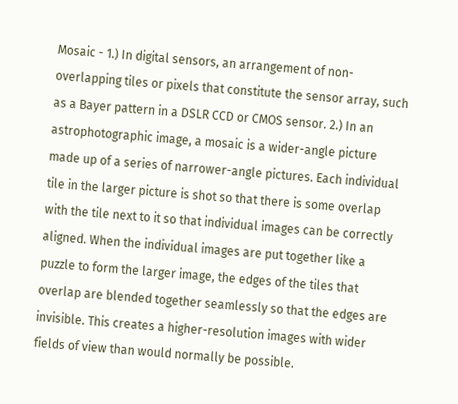Mosaic - 1.) In digital sensors, an arrangement of non-overlapping tiles or pixels that constitute the sensor array, such as a Bayer pattern in a DSLR CCD or CMOS sensor. 2.) In an astrophotographic image, a mosaic is a wider-angle picture made up of a series of narrower-angle pictures. Each individual tile in the larger picture is shot so that there is some overlap with the tile next to it so that individual images can be correctly aligned. When the individual images are put together like a puzzle to form the larger image, the edges of the tiles that overlap are blended together seamlessly so that the edges are invisible. This creates a higher-resolution images with wider fields of view than would normally be possible.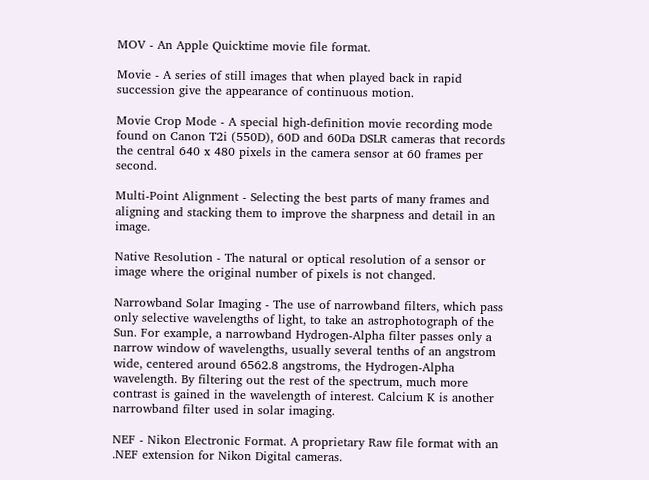MOV - An Apple Quicktime movie file format.

Movie - A series of still images that when played back in rapid succession give the appearance of continuous motion.

Movie Crop Mode - A special high-definition movie recording mode found on Canon T2i (550D), 60D and 60Da DSLR cameras that records the central 640 x 480 pixels in the camera sensor at 60 frames per second.

Multi-Point Alignment - Selecting the best parts of many frames and aligning and stacking them to improve the sharpness and detail in an image.

Native Resolution - The natural or optical resolution of a sensor or image where the original number of pixels is not changed.

Narrowband Solar Imaging - The use of narrowband filters, which pass only selective wavelengths of light, to take an astrophotograph of the Sun. For example, a narrowband Hydrogen-Alpha filter passes only a narrow window of wavelengths, usually several tenths of an angstrom wide, centered around 6562.8 angstroms, the Hydrogen-Alpha wavelength. By filtering out the rest of the spectrum, much more contrast is gained in the wavelength of interest. Calcium K is another narrowband filter used in solar imaging.

NEF - Nikon Electronic Format. A proprietary Raw file format with an .NEF extension for Nikon Digital cameras.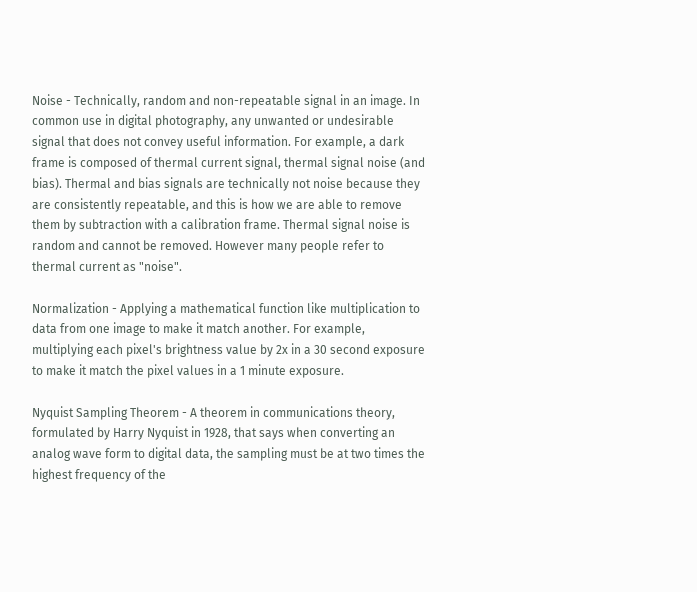Noise - Technically, random and non-repeatable signal in an image. In common use in digital photography, any unwanted or undesirable signal that does not convey useful information. For example, a dark frame is composed of thermal current signal, thermal signal noise (and bias). Thermal and bias signals are technically not noise because they are consistently repeatable, and this is how we are able to remove them by subtraction with a calibration frame. Thermal signal noise is random and cannot be removed. However many people refer to thermal current as "noise".

Normalization - Applying a mathematical function like multiplication to data from one image to make it match another. For example, multiplying each pixel's brightness value by 2x in a 30 second exposure to make it match the pixel values in a 1 minute exposure.

Nyquist Sampling Theorem - A theorem in communications theory, formulated by Harry Nyquist in 1928, that says when converting an analog wave form to digital data, the sampling must be at two times the highest frequency of the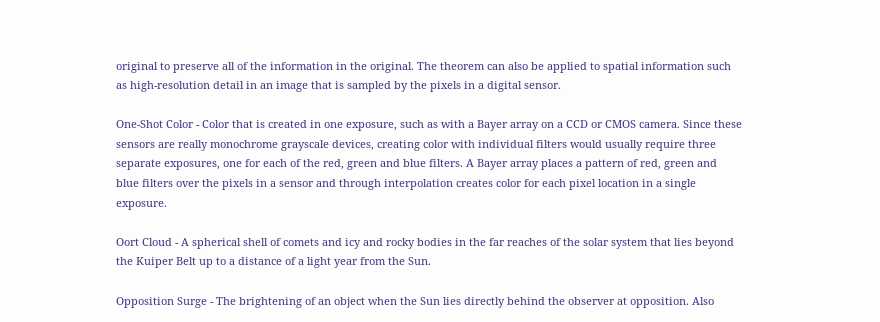original to preserve all of the information in the original. The theorem can also be applied to spatial information such as high-resolution detail in an image that is sampled by the pixels in a digital sensor.

One-Shot Color - Color that is created in one exposure, such as with a Bayer array on a CCD or CMOS camera. Since these sensors are really monochrome grayscale devices, creating color with individual filters would usually require three separate exposures, one for each of the red, green and blue filters. A Bayer array places a pattern of red, green and blue filters over the pixels in a sensor and through interpolation creates color for each pixel location in a single exposure.

Oort Cloud - A spherical shell of comets and icy and rocky bodies in the far reaches of the solar system that lies beyond the Kuiper Belt up to a distance of a light year from the Sun.

Opposition Surge - The brightening of an object when the Sun lies directly behind the observer at opposition. Also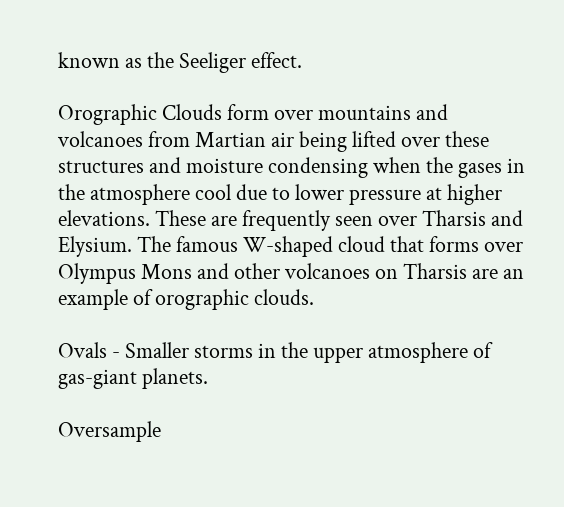known as the Seeliger effect.

Orographic Clouds form over mountains and volcanoes from Martian air being lifted over these structures and moisture condensing when the gases in the atmosphere cool due to lower pressure at higher elevations. These are frequently seen over Tharsis and Elysium. The famous W-shaped cloud that forms over Olympus Mons and other volcanoes on Tharsis are an example of orographic clouds.

Ovals - Smaller storms in the upper atmosphere of gas-giant planets.

Oversample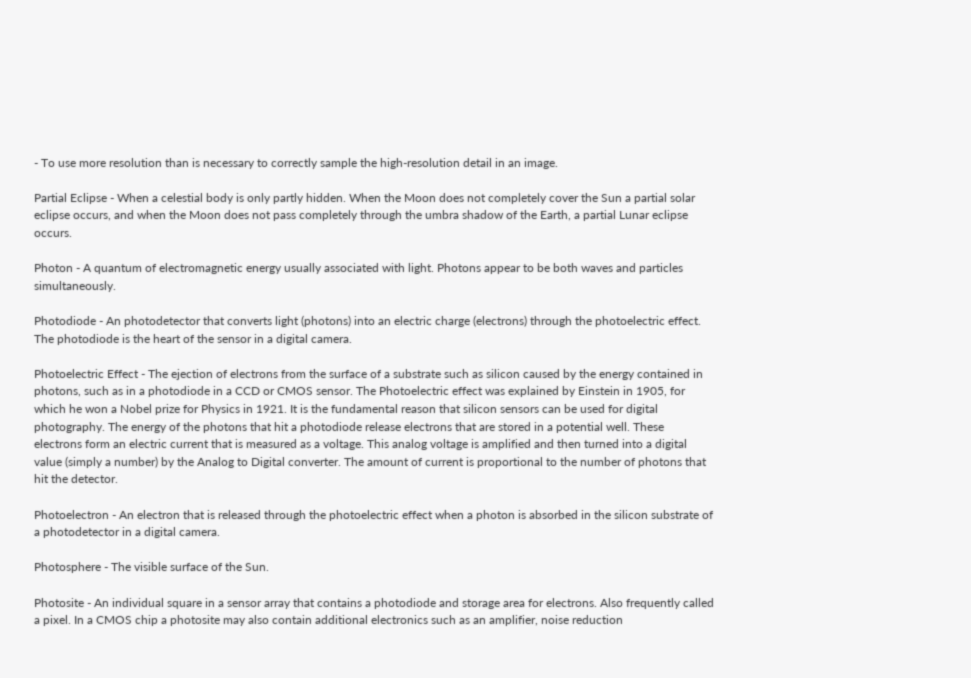- To use more resolution than is necessary to correctly sample the high-resolution detail in an image.

Partial Eclipse - When a celestial body is only partly hidden. When the Moon does not completely cover the Sun a partial solar eclipse occurs, and when the Moon does not pass completely through the umbra shadow of the Earth, a partial Lunar eclipse occurs.

Photon - A quantum of electromagnetic energy usually associated with light. Photons appear to be both waves and particles simultaneously.

Photodiode - An photodetector that converts light (photons) into an electric charge (electrons) through the photoelectric effect. The photodiode is the heart of the sensor in a digital camera.

Photoelectric Effect - The ejection of electrons from the surface of a substrate such as silicon caused by the energy contained in photons, such as in a photodiode in a CCD or CMOS sensor. The Photoelectric effect was explained by Einstein in 1905, for which he won a Nobel prize for Physics in 1921. It is the fundamental reason that silicon sensors can be used for digital photography. The energy of the photons that hit a photodiode release electrons that are stored in a potential well. These electrons form an electric current that is measured as a voltage. This analog voltage is amplified and then turned into a digital value (simply a number) by the Analog to Digital converter. The amount of current is proportional to the number of photons that hit the detector.

Photoelectron - An electron that is released through the photoelectric effect when a photon is absorbed in the silicon substrate of a photodetector in a digital camera.

Photosphere - The visible surface of the Sun.

Photosite - An individual square in a sensor array that contains a photodiode and storage area for electrons. Also frequently called a pixel. In a CMOS chip a photosite may also contain additional electronics such as an amplifier, noise reduction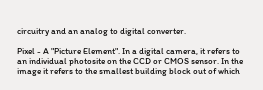circuitry and an analog to digital converter.

Pixel - A "Picture Element". In a digital camera, it refers to an individual photosite on the CCD or CMOS sensor. In the image it refers to the smallest building block out of which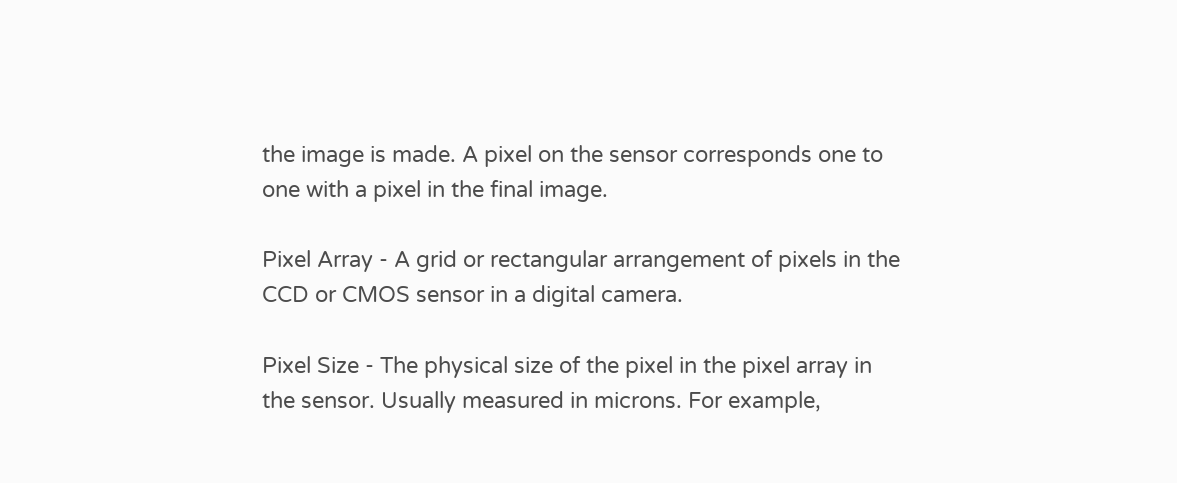the image is made. A pixel on the sensor corresponds one to one with a pixel in the final image.

Pixel Array - A grid or rectangular arrangement of pixels in the CCD or CMOS sensor in a digital camera.

Pixel Size - The physical size of the pixel in the pixel array in the sensor. Usually measured in microns. For example,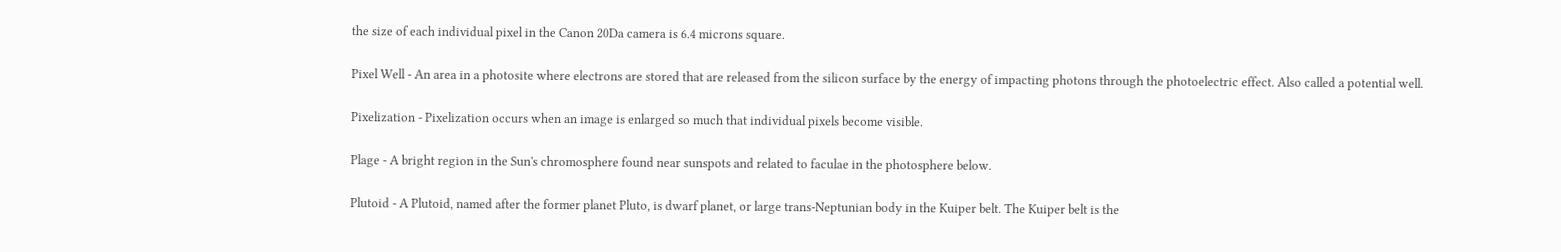the size of each individual pixel in the Canon 20Da camera is 6.4 microns square.

Pixel Well - An area in a photosite where electrons are stored that are released from the silicon surface by the energy of impacting photons through the photoelectric effect. Also called a potential well.

Pixelization - Pixelization occurs when an image is enlarged so much that individual pixels become visible.

Plage - A bright region in the Sun's chromosphere found near sunspots and related to faculae in the photosphere below.

Plutoid - A Plutoid, named after the former planet Pluto, is dwarf planet, or large trans-Neptunian body in the Kuiper belt. The Kuiper belt is the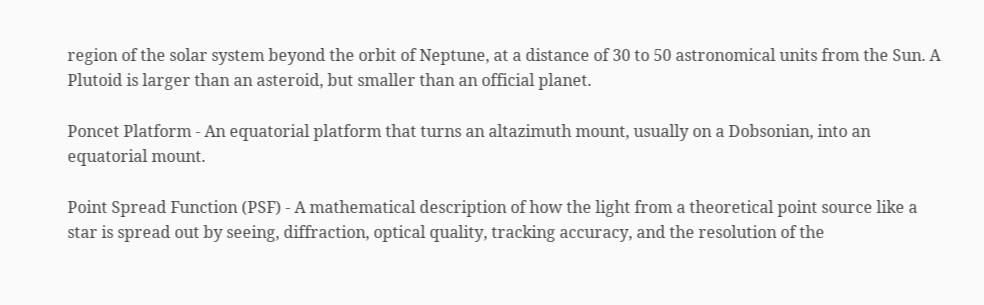region of the solar system beyond the orbit of Neptune, at a distance of 30 to 50 astronomical units from the Sun. A Plutoid is larger than an asteroid, but smaller than an official planet.

Poncet Platform - An equatorial platform that turns an altazimuth mount, usually on a Dobsonian, into an equatorial mount.

Point Spread Function (PSF) - A mathematical description of how the light from a theoretical point source like a star is spread out by seeing, diffraction, optical quality, tracking accuracy, and the resolution of the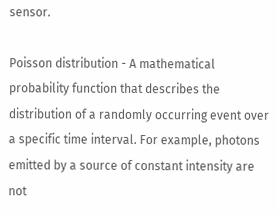sensor.

Poisson distribution - A mathematical probability function that describes the distribution of a randomly occurring event over a specific time interval. For example, photons emitted by a source of constant intensity are not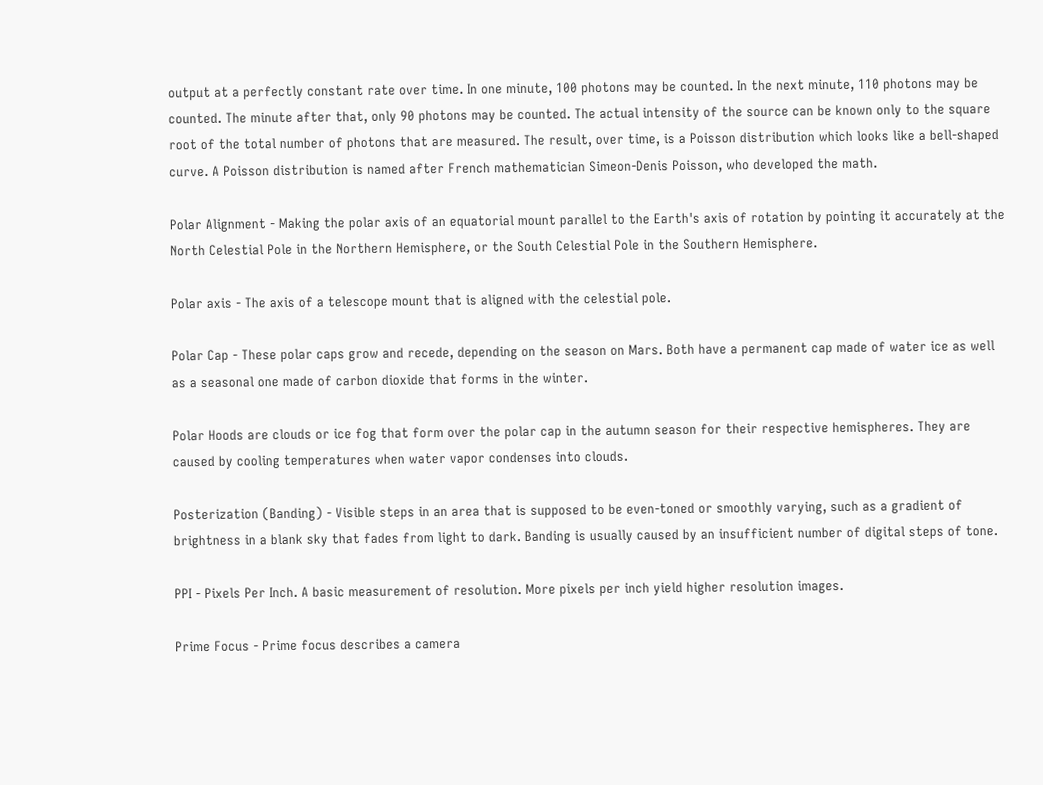output at a perfectly constant rate over time. In one minute, 100 photons may be counted. In the next minute, 110 photons may be counted. The minute after that, only 90 photons may be counted. The actual intensity of the source can be known only to the square root of the total number of photons that are measured. The result, over time, is a Poisson distribution which looks like a bell-shaped curve. A Poisson distribution is named after French mathematician Simeon-Denis Poisson, who developed the math.

Polar Alignment - Making the polar axis of an equatorial mount parallel to the Earth's axis of rotation by pointing it accurately at the North Celestial Pole in the Northern Hemisphere, or the South Celestial Pole in the Southern Hemisphere.

Polar axis - The axis of a telescope mount that is aligned with the celestial pole.

Polar Cap - These polar caps grow and recede, depending on the season on Mars. Both have a permanent cap made of water ice as well as a seasonal one made of carbon dioxide that forms in the winter.

Polar Hoods are clouds or ice fog that form over the polar cap in the autumn season for their respective hemispheres. They are caused by cooling temperatures when water vapor condenses into clouds.

Posterization (Banding) - Visible steps in an area that is supposed to be even-toned or smoothly varying, such as a gradient of brightness in a blank sky that fades from light to dark. Banding is usually caused by an insufficient number of digital steps of tone.

PPI - Pixels Per Inch. A basic measurement of resolution. More pixels per inch yield higher resolution images.

Prime Focus - Prime focus describes a camera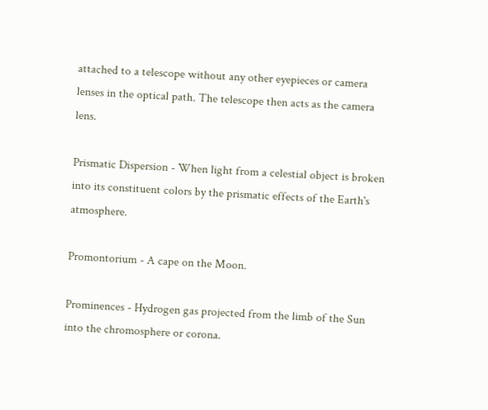attached to a telescope without any other eyepieces or camera lenses in the optical path. The telescope then acts as the camera lens.

Prismatic Dispersion - When light from a celestial object is broken into its constituent colors by the prismatic effects of the Earth's atmosphere.

Promontorium - A cape on the Moon.

Prominences - Hydrogen gas projected from the limb of the Sun into the chromosphere or corona.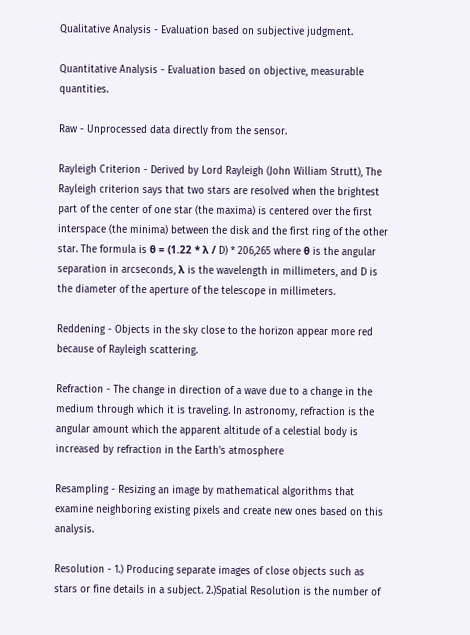Qualitative Analysis - Evaluation based on subjective judgment.

Quantitative Analysis - Evaluation based on objective, measurable quantities.

Raw - Unprocessed data directly from the sensor.

Rayleigh Criterion - Derived by Lord Rayleigh (John William Strutt), The Rayleigh criterion says that two stars are resolved when the brightest part of the center of one star (the maxima) is centered over the first interspace (the minima) between the disk and the first ring of the other star. The formula is θ = (1.22 * λ / D) * 206,265 where θ is the angular separation in arcseconds, λ is the wavelength in millimeters, and D is the diameter of the aperture of the telescope in millimeters.

Reddening - Objects in the sky close to the horizon appear more red because of Rayleigh scattering.

Refraction - The change in direction of a wave due to a change in the medium through which it is traveling. In astronomy, refraction is the angular amount which the apparent altitude of a celestial body is increased by refraction in the Earth's atmosphere

Resampling - Resizing an image by mathematical algorithms that examine neighboring existing pixels and create new ones based on this analysis.

Resolution - 1.) Producing separate images of close objects such as stars or fine details in a subject. 2.)Spatial Resolution is the number of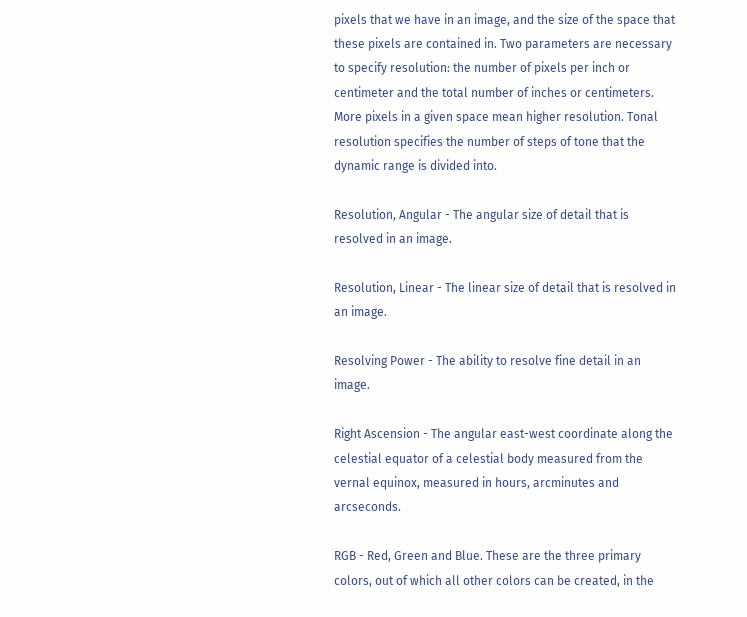pixels that we have in an image, and the size of the space that these pixels are contained in. Two parameters are necessary to specify resolution: the number of pixels per inch or centimeter and the total number of inches or centimeters. More pixels in a given space mean higher resolution. Tonal resolution specifies the number of steps of tone that the dynamic range is divided into.

Resolution, Angular - The angular size of detail that is resolved in an image.

Resolution, Linear - The linear size of detail that is resolved in an image.

Resolving Power - The ability to resolve fine detail in an image.

Right Ascension - The angular east-west coordinate along the celestial equator of a celestial body measured from the vernal equinox, measured in hours, arcminutes and arcseconds.

RGB - Red, Green and Blue. These are the three primary colors, out of which all other colors can be created, in the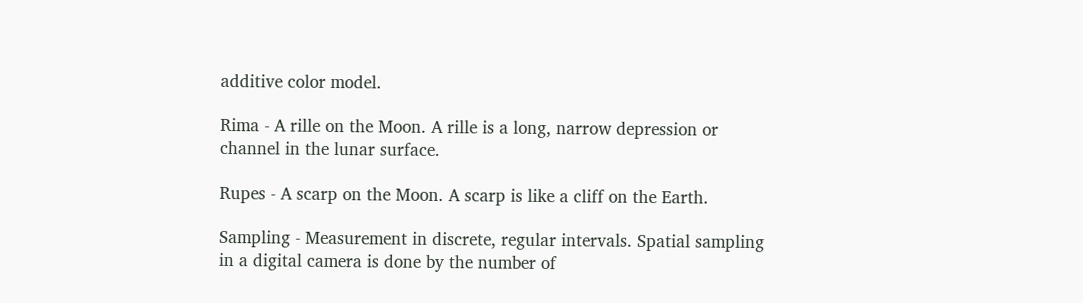additive color model.

Rima - A rille on the Moon. A rille is a long, narrow depression or channel in the lunar surface.

Rupes - A scarp on the Moon. A scarp is like a cliff on the Earth.

Sampling - Measurement in discrete, regular intervals. Spatial sampling in a digital camera is done by the number of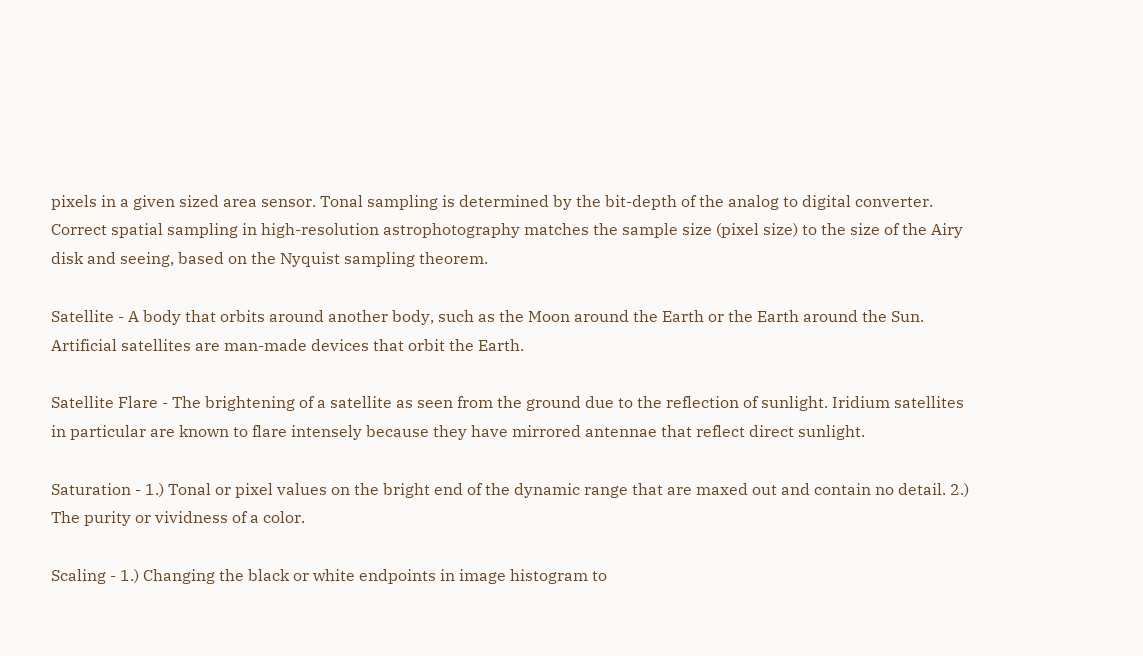pixels in a given sized area sensor. Tonal sampling is determined by the bit-depth of the analog to digital converter. Correct spatial sampling in high-resolution astrophotography matches the sample size (pixel size) to the size of the Airy disk and seeing, based on the Nyquist sampling theorem.

Satellite - A body that orbits around another body, such as the Moon around the Earth or the Earth around the Sun. Artificial satellites are man-made devices that orbit the Earth.

Satellite Flare - The brightening of a satellite as seen from the ground due to the reflection of sunlight. Iridium satellites in particular are known to flare intensely because they have mirrored antennae that reflect direct sunlight.

Saturation - 1.) Tonal or pixel values on the bright end of the dynamic range that are maxed out and contain no detail. 2.) The purity or vividness of a color.

Scaling - 1.) Changing the black or white endpoints in image histogram to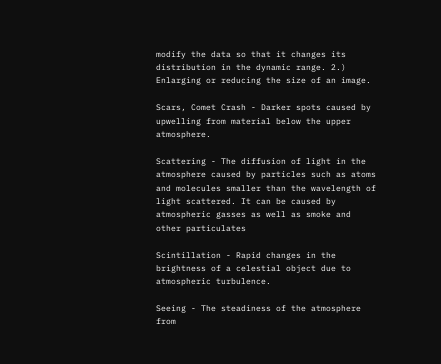modify the data so that it changes its distribution in the dynamic range. 2.) Enlarging or reducing the size of an image.

Scars, Comet Crash - Darker spots caused by upwelling from material below the upper atmosphere.

Scattering - The diffusion of light in the atmosphere caused by particles such as atoms and molecules smaller than the wavelength of light scattered. It can be caused by atmospheric gasses as well as smoke and other particulates

Scintillation - Rapid changes in the brightness of a celestial object due to atmospheric turbulence.

Seeing - The steadiness of the atmosphere from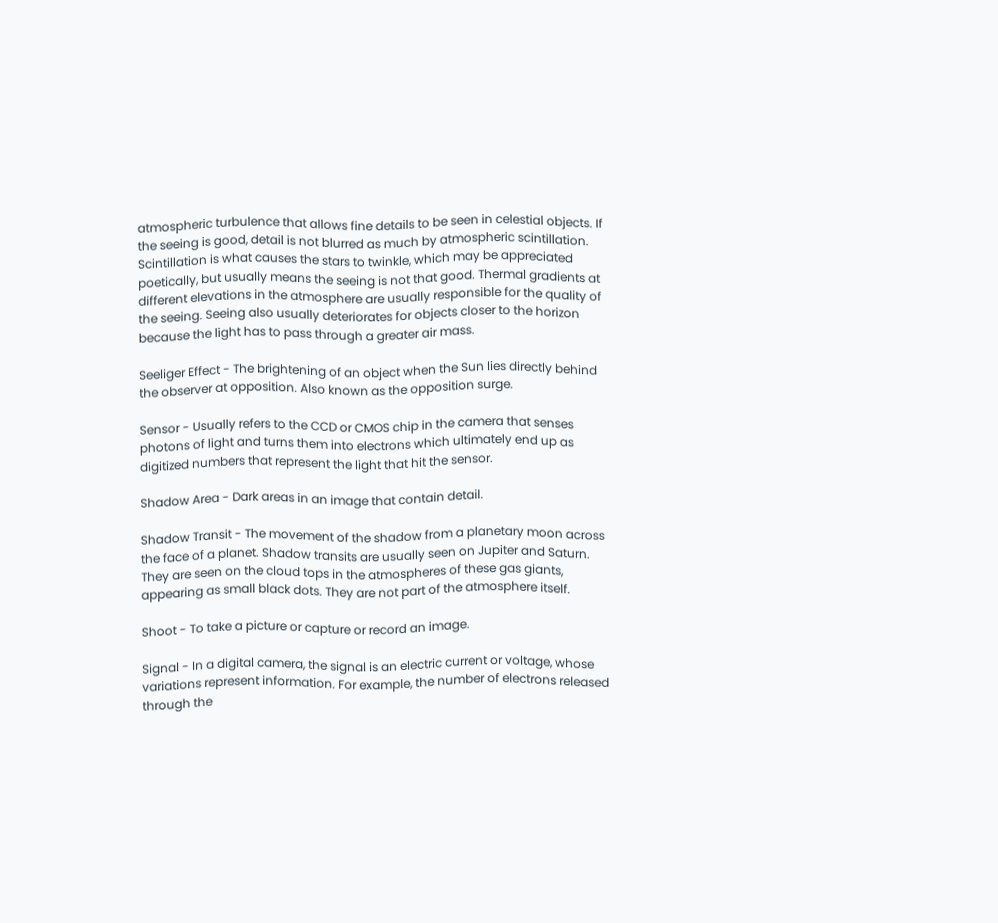atmospheric turbulence that allows fine details to be seen in celestial objects. If the seeing is good, detail is not blurred as much by atmospheric scintillation. Scintillation is what causes the stars to twinkle, which may be appreciated poetically, but usually means the seeing is not that good. Thermal gradients at different elevations in the atmosphere are usually responsible for the quality of the seeing. Seeing also usually deteriorates for objects closer to the horizon because the light has to pass through a greater air mass.

Seeliger Effect - The brightening of an object when the Sun lies directly behind the observer at opposition. Also known as the opposition surge.

Sensor - Usually refers to the CCD or CMOS chip in the camera that senses photons of light and turns them into electrons which ultimately end up as digitized numbers that represent the light that hit the sensor.

Shadow Area - Dark areas in an image that contain detail.

Shadow Transit - The movement of the shadow from a planetary moon across the face of a planet. Shadow transits are usually seen on Jupiter and Saturn. They are seen on the cloud tops in the atmospheres of these gas giants, appearing as small black dots. They are not part of the atmosphere itself.

Shoot - To take a picture or capture or record an image.

Signal - In a digital camera, the signal is an electric current or voltage, whose variations represent information. For example, the number of electrons released through the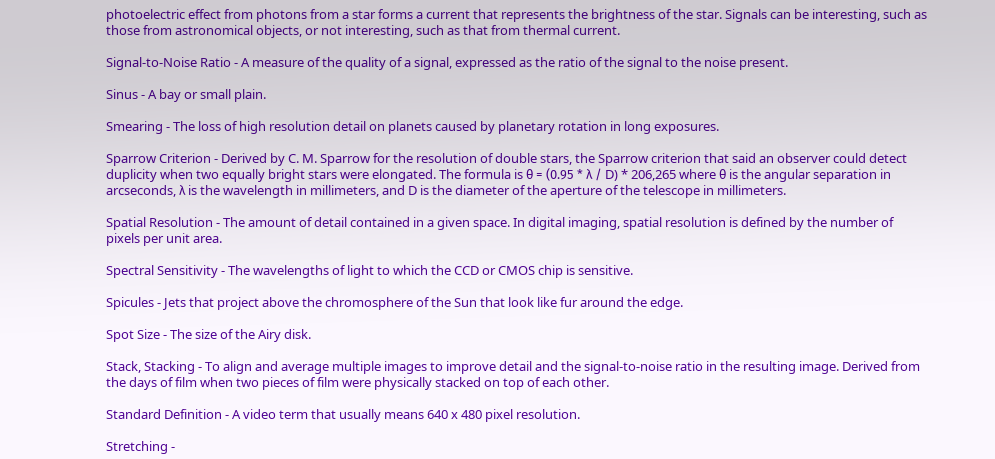photoelectric effect from photons from a star forms a current that represents the brightness of the star. Signals can be interesting, such as those from astronomical objects, or not interesting, such as that from thermal current.

Signal-to-Noise Ratio - A measure of the quality of a signal, expressed as the ratio of the signal to the noise present.

Sinus - A bay or small plain.

Smearing - The loss of high resolution detail on planets caused by planetary rotation in long exposures.

Sparrow Criterion - Derived by C. M. Sparrow for the resolution of double stars, the Sparrow criterion that said an observer could detect duplicity when two equally bright stars were elongated. The formula is θ = (0.95 * λ / D) * 206,265 where θ is the angular separation in arcseconds, λ is the wavelength in millimeters, and D is the diameter of the aperture of the telescope in millimeters.

Spatial Resolution - The amount of detail contained in a given space. In digital imaging, spatial resolution is defined by the number of pixels per unit area.

Spectral Sensitivity - The wavelengths of light to which the CCD or CMOS chip is sensitive.

Spicules - Jets that project above the chromosphere of the Sun that look like fur around the edge.

Spot Size - The size of the Airy disk.

Stack, Stacking - To align and average multiple images to improve detail and the signal-to-noise ratio in the resulting image. Derived from the days of film when two pieces of film were physically stacked on top of each other.

Standard Definition - A video term that usually means 640 x 480 pixel resolution.

Stretching -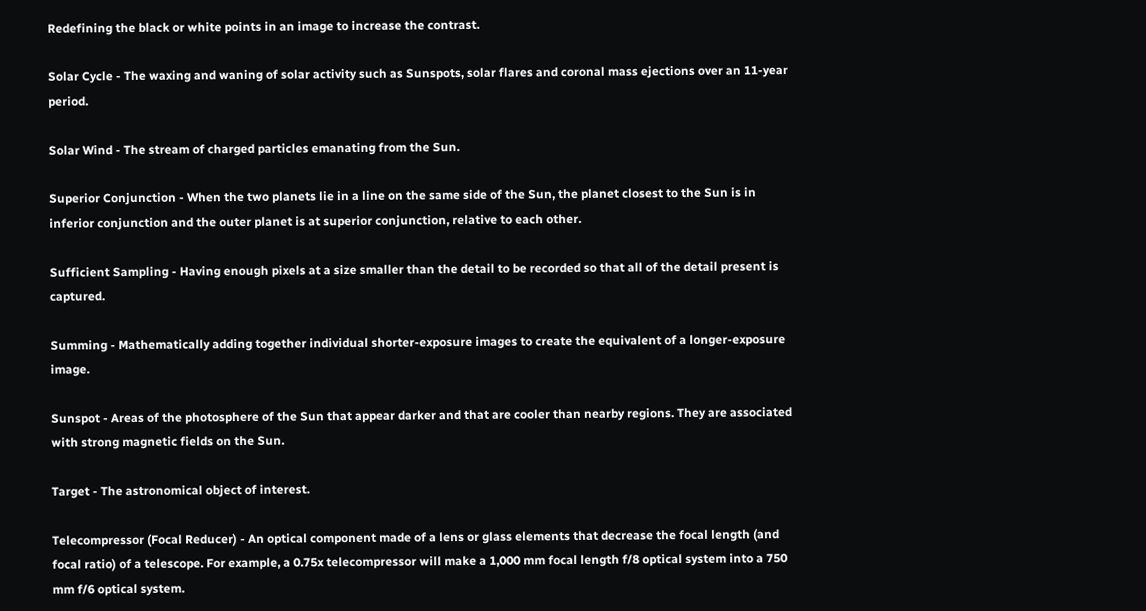Redefining the black or white points in an image to increase the contrast.

Solar Cycle - The waxing and waning of solar activity such as Sunspots, solar flares and coronal mass ejections over an 11-year period.

Solar Wind - The stream of charged particles emanating from the Sun.

Superior Conjunction - When the two planets lie in a line on the same side of the Sun, the planet closest to the Sun is in inferior conjunction and the outer planet is at superior conjunction, relative to each other.

Sufficient Sampling - Having enough pixels at a size smaller than the detail to be recorded so that all of the detail present is captured.

Summing - Mathematically adding together individual shorter-exposure images to create the equivalent of a longer-exposure image.

Sunspot - Areas of the photosphere of the Sun that appear darker and that are cooler than nearby regions. They are associated with strong magnetic fields on the Sun.

Target - The astronomical object of interest.

Telecompressor (Focal Reducer) - An optical component made of a lens or glass elements that decrease the focal length (and focal ratio) of a telescope. For example, a 0.75x telecompressor will make a 1,000 mm focal length f/8 optical system into a 750 mm f/6 optical system.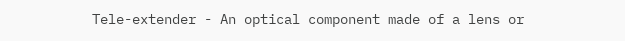Tele-extender - An optical component made of a lens or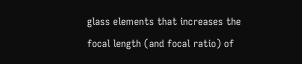glass elements that increases the focal length (and focal ratio) of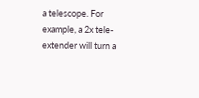a telescope. For example, a 2x tele-extender will turn a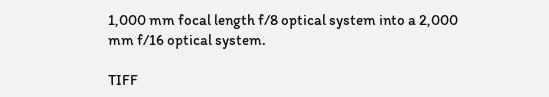1,000 mm focal length f/8 optical system into a 2,000 mm f/16 optical system.

TIFF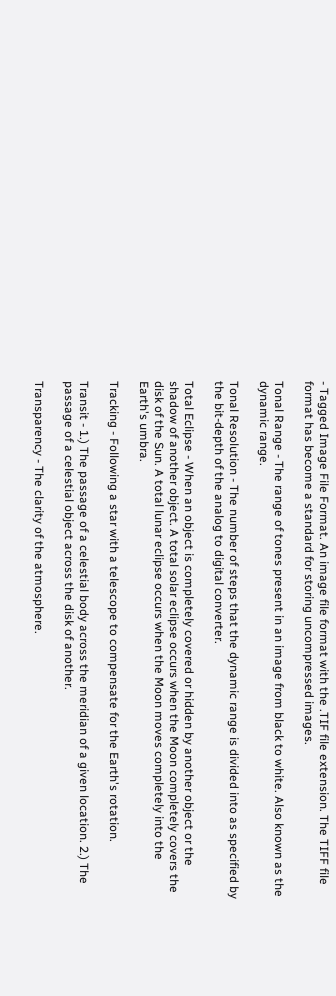- Tagged Image File Format. An image file format with the .TIF file extension. The TIFF file format has become a standard for storing uncompressed images.

Tonal Range - The range of tones present in an image from black to white. Also known as the dynamic range.

Tonal Resolution - The number of steps that the dynamic range is divided into as specified by the bit-depth of the analog to digital converter.

Total Eclipse - When an object is completely covered or hidden by another object or the shadow of another object. A total solar eclipse occurs when the Moon completely covers the disk of the Sun. A total lunar eclipse occurs when the Moon moves completely into the Earth's umbra.

Tracking - Following a star with a telescope to compensate for the Earth's rotation.

Transit - 1.) The passage of a celestial body across the meridian of a given location. 2.) The passage of a celestial object across the disk of another.

Transparency - The clarity of the atmosphere.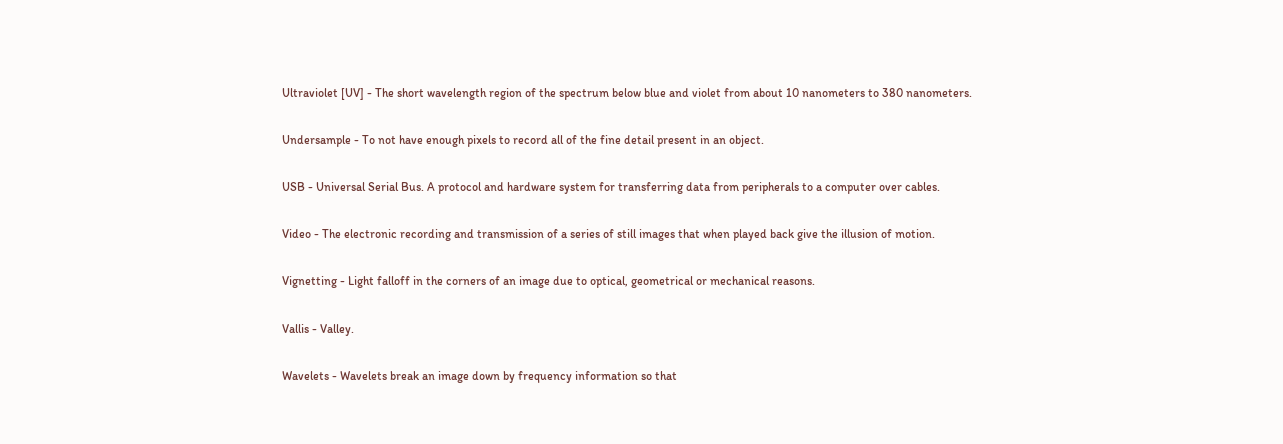Ultraviolet [UV] - The short wavelength region of the spectrum below blue and violet from about 10 nanometers to 380 nanometers.

Undersample - To not have enough pixels to record all of the fine detail present in an object.

USB - Universal Serial Bus. A protocol and hardware system for transferring data from peripherals to a computer over cables.

Video - The electronic recording and transmission of a series of still images that when played back give the illusion of motion.

Vignetting - Light falloff in the corners of an image due to optical, geometrical or mechanical reasons.

Vallis - Valley.

Wavelets - Wavelets break an image down by frequency information so that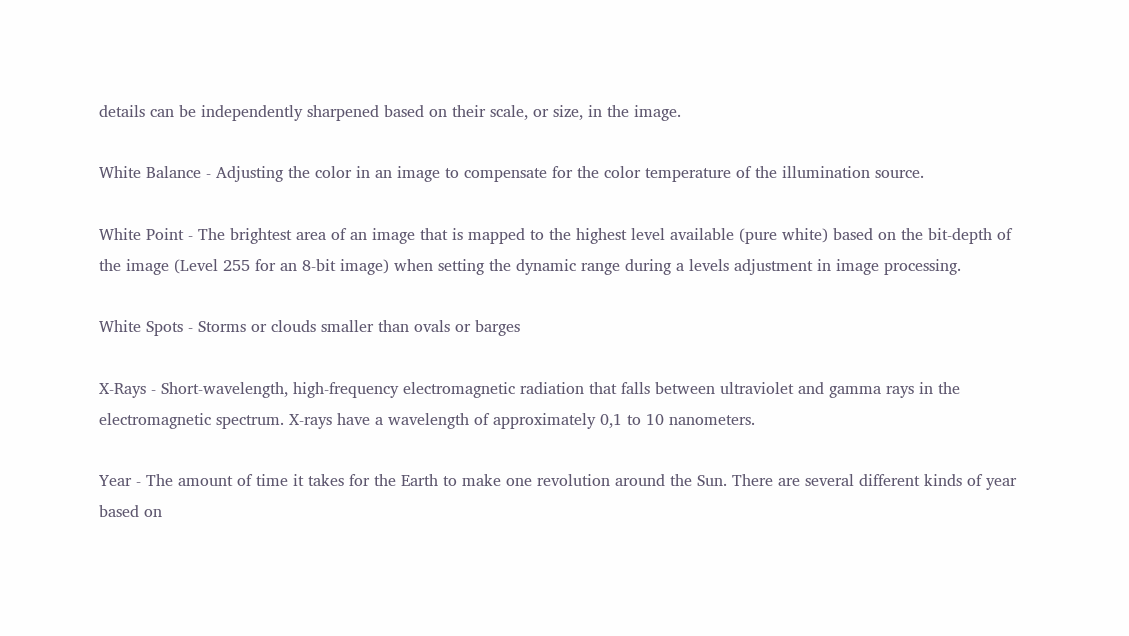details can be independently sharpened based on their scale, or size, in the image.

White Balance - Adjusting the color in an image to compensate for the color temperature of the illumination source.

White Point - The brightest area of an image that is mapped to the highest level available (pure white) based on the bit-depth of the image (Level 255 for an 8-bit image) when setting the dynamic range during a levels adjustment in image processing.

White Spots - Storms or clouds smaller than ovals or barges

X-Rays - Short-wavelength, high-frequency electromagnetic radiation that falls between ultraviolet and gamma rays in the electromagnetic spectrum. X-rays have a wavelength of approximately 0,1 to 10 nanometers.

Year - The amount of time it takes for the Earth to make one revolution around the Sun. There are several different kinds of year based on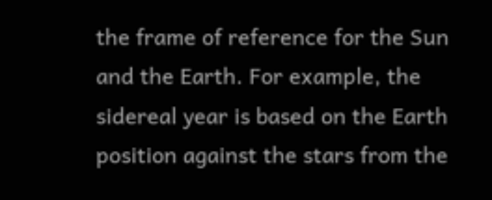the frame of reference for the Sun and the Earth. For example, the sidereal year is based on the Earth position against the stars from the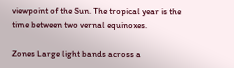viewpoint of the Sun. The tropical year is the time between two vernal equinoxes.

Zones Large light bands across a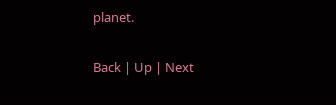planet.

Back | Up | Next